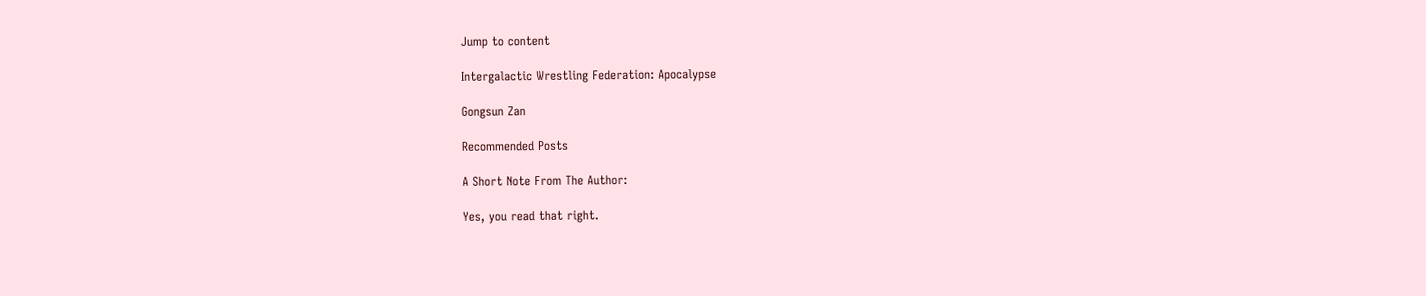Jump to content

Intergalactic Wrestling Federation: Apocalypse

Gongsun Zan

Recommended Posts

A Short Note From The Author:

Yes, you read that right.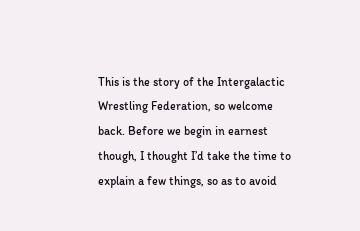This is the story of the Intergalactic Wrestling Federation, so welcome back. Before we begin in earnest though, I thought I’d take the time to explain a few things, so as to avoid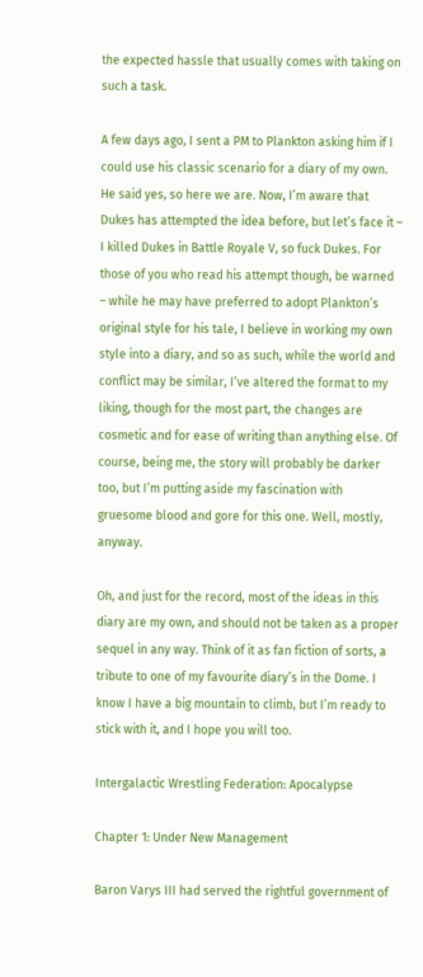the expected hassle that usually comes with taking on such a task.

A few days ago, I sent a PM to Plankton asking him if I could use his classic scenario for a diary of my own. He said yes, so here we are. Now, I’m aware that Dukes has attempted the idea before, but let’s face it – I killed Dukes in Battle Royale V, so fuck Dukes. For those of you who read his attempt though, be warned – while he may have preferred to adopt Plankton’s original style for his tale, I believe in working my own style into a diary, and so as such, while the world and conflict may be similar, I’ve altered the format to my liking, though for the most part, the changes are cosmetic and for ease of writing than anything else. Of course, being me, the story will probably be darker too, but I’m putting aside my fascination with gruesome blood and gore for this one. Well, mostly, anyway.

Oh, and just for the record, most of the ideas in this diary are my own, and should not be taken as a proper sequel in any way. Think of it as fan fiction of sorts, a tribute to one of my favourite diary’s in the Dome. I know I have a big mountain to climb, but I’m ready to stick with it, and I hope you will too.

Intergalactic Wrestling Federation: Apocalypse

Chapter 1: Under New Management

Baron Varys III had served the rightful government of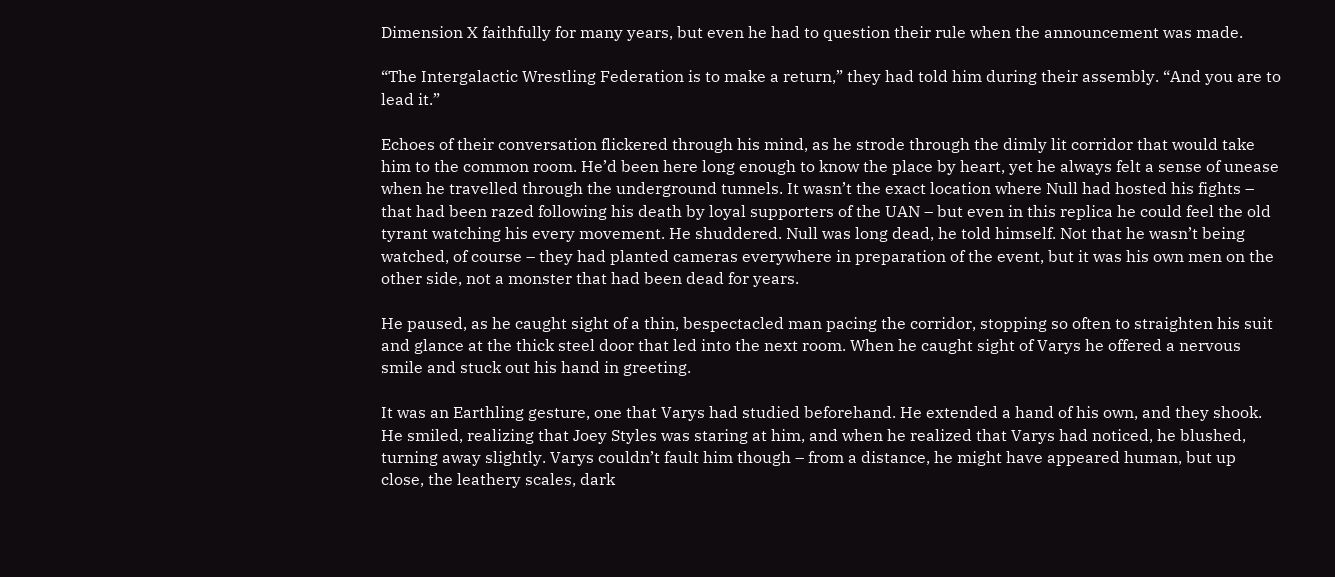Dimension X faithfully for many years, but even he had to question their rule when the announcement was made.

“The Intergalactic Wrestling Federation is to make a return,” they had told him during their assembly. “And you are to lead it.”

Echoes of their conversation flickered through his mind, as he strode through the dimly lit corridor that would take him to the common room. He’d been here long enough to know the place by heart, yet he always felt a sense of unease when he travelled through the underground tunnels. It wasn’t the exact location where Null had hosted his fights – that had been razed following his death by loyal supporters of the UAN – but even in this replica he could feel the old tyrant watching his every movement. He shuddered. Null was long dead, he told himself. Not that he wasn’t being watched, of course – they had planted cameras everywhere in preparation of the event, but it was his own men on the other side, not a monster that had been dead for years.

He paused, as he caught sight of a thin, bespectacled man pacing the corridor, stopping so often to straighten his suit and glance at the thick steel door that led into the next room. When he caught sight of Varys he offered a nervous smile and stuck out his hand in greeting.

It was an Earthling gesture, one that Varys had studied beforehand. He extended a hand of his own, and they shook. He smiled, realizing that Joey Styles was staring at him, and when he realized that Varys had noticed, he blushed, turning away slightly. Varys couldn’t fault him though – from a distance, he might have appeared human, but up close, the leathery scales, dark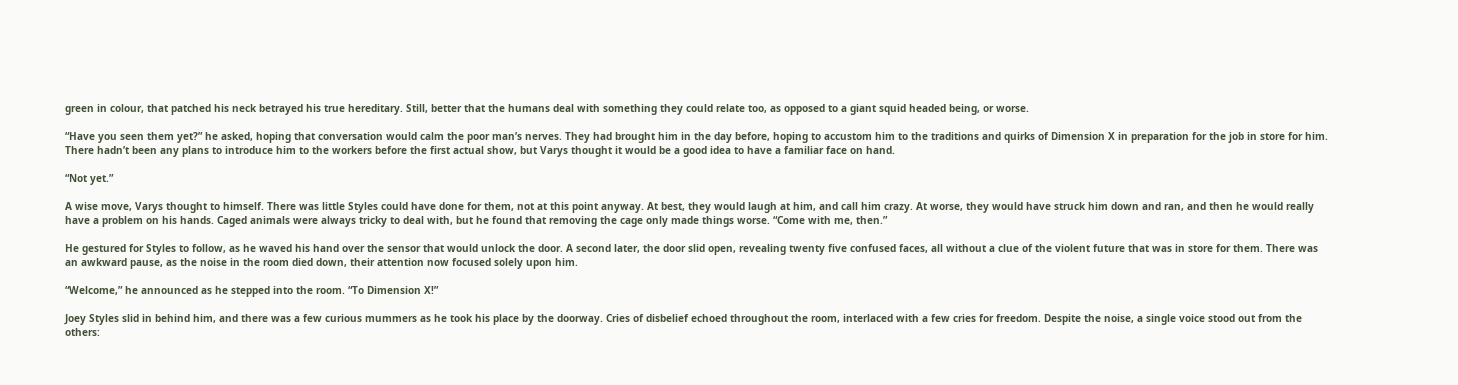green in colour, that patched his neck betrayed his true hereditary. Still, better that the humans deal with something they could relate too, as opposed to a giant squid headed being, or worse.

“Have you seen them yet?” he asked, hoping that conversation would calm the poor man’s nerves. They had brought him in the day before, hoping to accustom him to the traditions and quirks of Dimension X in preparation for the job in store for him. There hadn’t been any plans to introduce him to the workers before the first actual show, but Varys thought it would be a good idea to have a familiar face on hand.

“Not yet.”

A wise move, Varys thought to himself. There was little Styles could have done for them, not at this point anyway. At best, they would laugh at him, and call him crazy. At worse, they would have struck him down and ran, and then he would really have a problem on his hands. Caged animals were always tricky to deal with, but he found that removing the cage only made things worse. “Come with me, then.”

He gestured for Styles to follow, as he waved his hand over the sensor that would unlock the door. A second later, the door slid open, revealing twenty five confused faces, all without a clue of the violent future that was in store for them. There was an awkward pause, as the noise in the room died down, their attention now focused solely upon him.

“Welcome,” he announced as he stepped into the room. “To Dimension X!”

Joey Styles slid in behind him, and there was a few curious mummers as he took his place by the doorway. Cries of disbelief echoed throughout the room, interlaced with a few cries for freedom. Despite the noise, a single voice stood out from the others: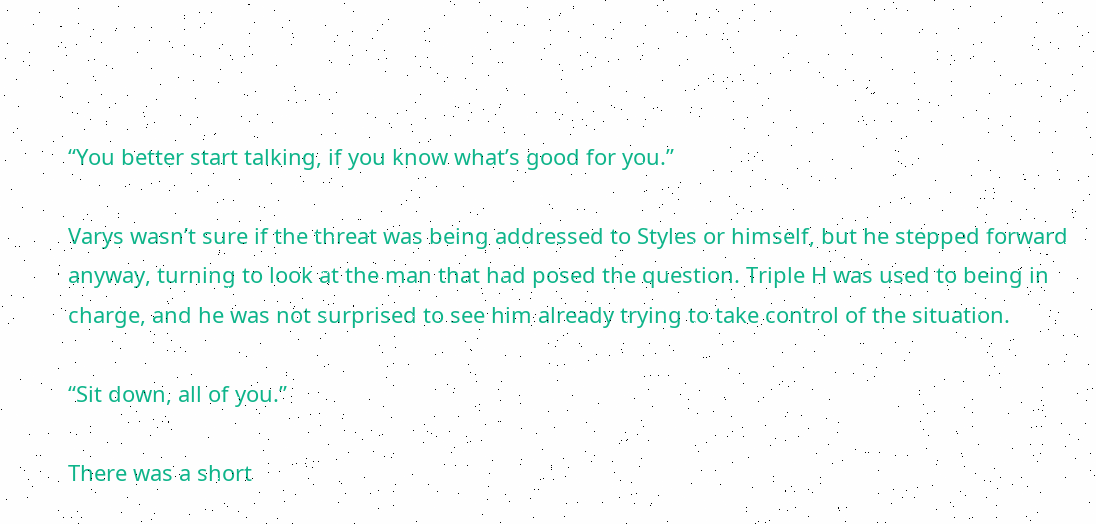“You better start talking, if you know what’s good for you.”

Varys wasn’t sure if the threat was being addressed to Styles or himself, but he stepped forward anyway, turning to look at the man that had posed the question. Triple H was used to being in charge, and he was not surprised to see him already trying to take control of the situation.

“Sit down, all of you.”

There was a short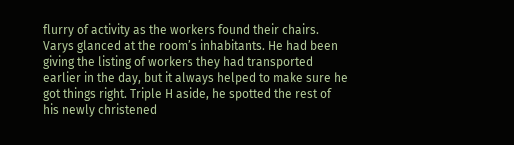flurry of activity as the workers found their chairs. Varys glanced at the room’s inhabitants. He had been giving the listing of workers they had transported earlier in the day, but it always helped to make sure he got things right. Triple H aside, he spotted the rest of his newly christened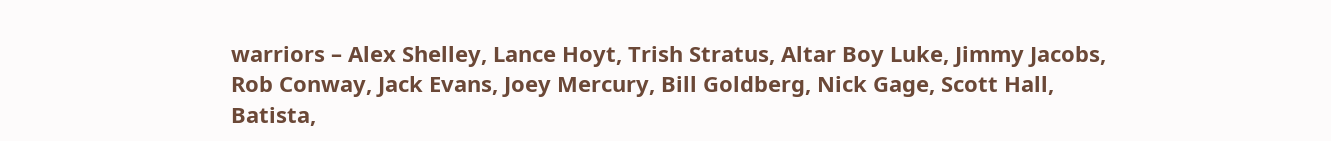warriors – Alex Shelley, Lance Hoyt, Trish Stratus, Altar Boy Luke, Jimmy Jacobs, Rob Conway, Jack Evans, Joey Mercury, Bill Goldberg, Nick Gage, Scott Hall, Batista,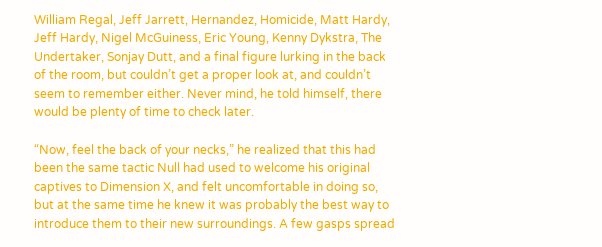William Regal, Jeff Jarrett, Hernandez, Homicide, Matt Hardy, Jeff Hardy, Nigel McGuiness, Eric Young, Kenny Dykstra, The Undertaker, Sonjay Dutt, and a final figure lurking in the back of the room, but couldn’t get a proper look at, and couldn’t seem to remember either. Never mind, he told himself, there would be plenty of time to check later.

“Now, feel the back of your necks,” he realized that this had been the same tactic Null had used to welcome his original captives to Dimension X, and felt uncomfortable in doing so, but at the same time he knew it was probably the best way to introduce them to their new surroundings. A few gasps spread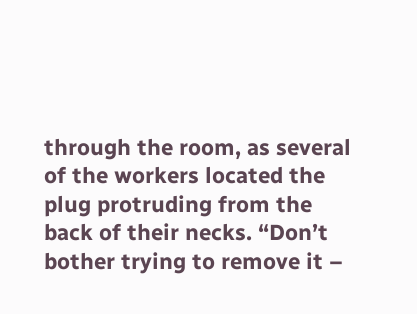through the room, as several of the workers located the plug protruding from the back of their necks. “Don’t bother trying to remove it –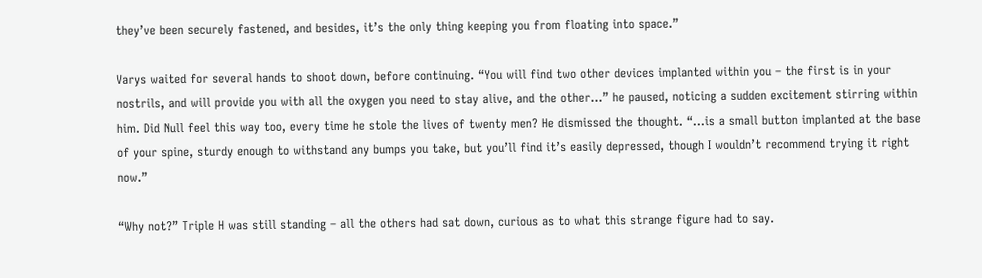they’ve been securely fastened, and besides, it’s the only thing keeping you from floating into space.”

Varys waited for several hands to shoot down, before continuing. “You will find two other devices implanted within you – the first is in your nostrils, and will provide you with all the oxygen you need to stay alive, and the other…” he paused, noticing a sudden excitement stirring within him. Did Null feel this way too, every time he stole the lives of twenty men? He dismissed the thought. “…is a small button implanted at the base of your spine, sturdy enough to withstand any bumps you take, but you’ll find it’s easily depressed, though I wouldn’t recommend trying it right now.”

“Why not?” Triple H was still standing – all the others had sat down, curious as to what this strange figure had to say.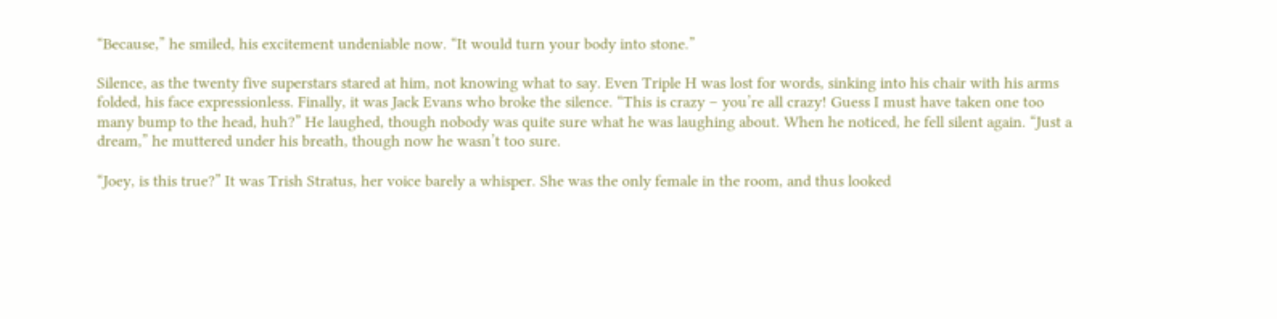“Because,” he smiled, his excitement undeniable now. “It would turn your body into stone.”

Silence, as the twenty five superstars stared at him, not knowing what to say. Even Triple H was lost for words, sinking into his chair with his arms folded, his face expressionless. Finally, it was Jack Evans who broke the silence. “This is crazy – you’re all crazy! Guess I must have taken one too many bump to the head, huh?” He laughed, though nobody was quite sure what he was laughing about. When he noticed, he fell silent again. “Just a dream,” he muttered under his breath, though now he wasn’t too sure.

“Joey, is this true?” It was Trish Stratus, her voice barely a whisper. She was the only female in the room, and thus looked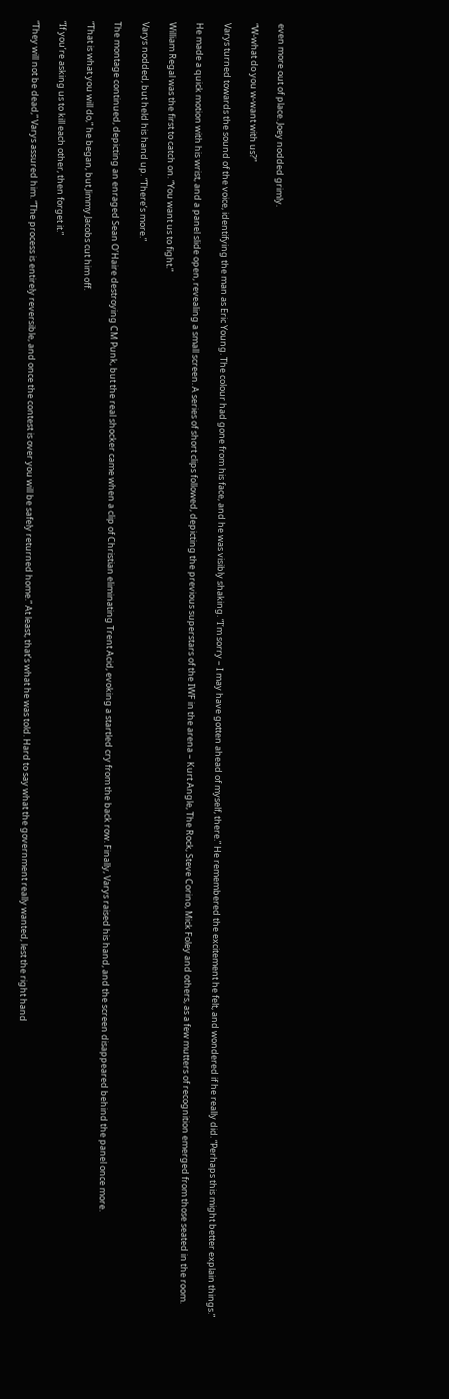even more out of place. Joey nodded grimly.

“W-what do you w-want with us?”

Varys turned towards the sound of the voice, identifying the man as Eric Young. The colour had gone from his face, and he was visibly shaking. “I’m sorry – I may have gotten ahead of myself, there.” He remembered the excitement he felt, and wondered if he really did. “Perhaps this might better explain things.”

He made a quick motion with his wrist, and a panel slide open, revealing a small screen. A series of short clips followed, depicting the previous superstars of the IWF in the arena – Kurt Angle, The Rock, Steve Corino, Mick Foley and others, as a few mutters of recognition emerged from those seated in the room.

William Regal was the first to catch on. “You want us to fight.”

Varys nodded, but held his hand up. “There’s more.”

The montage continued, depicting an enraged Sean O’Haire destroying CM Punk, but the real shocker came when a clip of Christian eliminating Trent Acid, evoking a startled cry from the back row. Finally, Varys raised his hand, and the screen disappeared behind the panel once more.

“That is what you will do,” he began, but Jimmy Jacobs cut him off.

“If you’re asking us to kill each other, then forget it.”

“They will not be dead,” Varys assured him. “The process is entirely reversible, and once the contest is over you will be safely returned home.” At least, that’s what he was told. Hard to say what the government really wanted, lest the right hand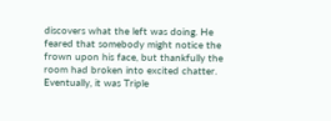discovers what the left was doing. He feared that somebody might notice the frown upon his face, but thankfully the room had broken into excited chatter. Eventually, it was Triple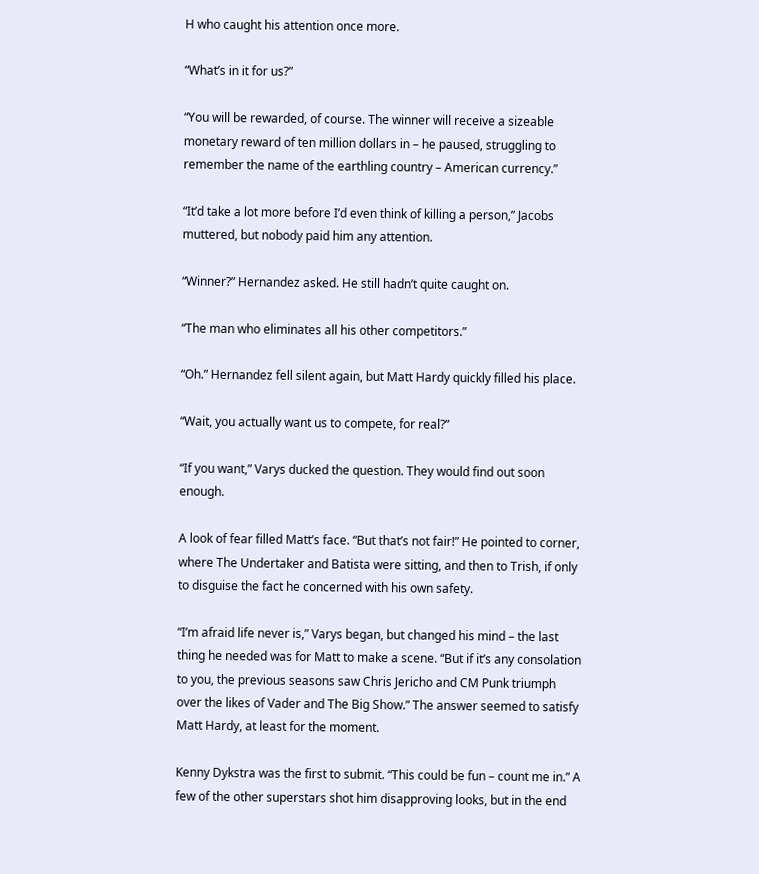H who caught his attention once more.

“What’s in it for us?”

“You will be rewarded, of course. The winner will receive a sizeable monetary reward of ten million dollars in – he paused, struggling to remember the name of the earthling country – American currency.”

“It’d take a lot more before I’d even think of killing a person,” Jacobs muttered, but nobody paid him any attention.

“Winner?” Hernandez asked. He still hadn’t quite caught on.

“The man who eliminates all his other competitors.”

“Oh.” Hernandez fell silent again, but Matt Hardy quickly filled his place.

“Wait, you actually want us to compete, for real?”

“If you want,” Varys ducked the question. They would find out soon enough.

A look of fear filled Matt’s face. “But that’s not fair!” He pointed to corner, where The Undertaker and Batista were sitting, and then to Trish, if only to disguise the fact he concerned with his own safety.

“I’m afraid life never is,” Varys began, but changed his mind – the last thing he needed was for Matt to make a scene. “But if it’s any consolation to you, the previous seasons saw Chris Jericho and CM Punk triumph over the likes of Vader and The Big Show.” The answer seemed to satisfy Matt Hardy, at least for the moment.

Kenny Dykstra was the first to submit. “This could be fun – count me in.” A few of the other superstars shot him disapproving looks, but in the end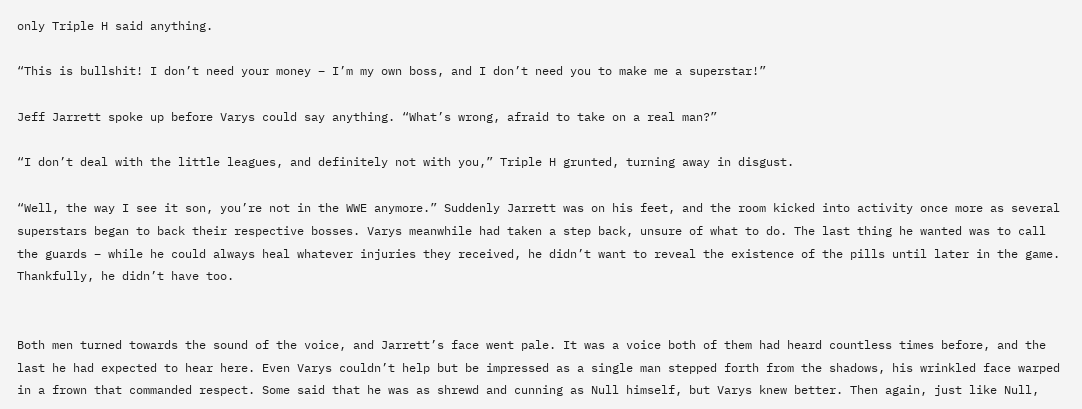only Triple H said anything.

“This is bullshit! I don’t need your money – I’m my own boss, and I don’t need you to make me a superstar!”

Jeff Jarrett spoke up before Varys could say anything. “What’s wrong, afraid to take on a real man?”

“I don’t deal with the little leagues, and definitely not with you,” Triple H grunted, turning away in disgust.

“Well, the way I see it son, you’re not in the WWE anymore.” Suddenly Jarrett was on his feet, and the room kicked into activity once more as several superstars began to back their respective bosses. Varys meanwhile had taken a step back, unsure of what to do. The last thing he wanted was to call the guards – while he could always heal whatever injuries they received, he didn’t want to reveal the existence of the pills until later in the game. Thankfully, he didn’t have too.


Both men turned towards the sound of the voice, and Jarrett’s face went pale. It was a voice both of them had heard countless times before, and the last he had expected to hear here. Even Varys couldn’t help but be impressed as a single man stepped forth from the shadows, his wrinkled face warped in a frown that commanded respect. Some said that he was as shrewd and cunning as Null himself, but Varys knew better. Then again, just like Null,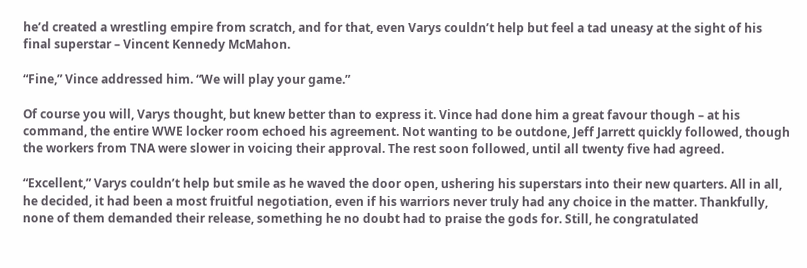he’d created a wrestling empire from scratch, and for that, even Varys couldn’t help but feel a tad uneasy at the sight of his final superstar – Vincent Kennedy McMahon.

“Fine,” Vince addressed him. “We will play your game.”

Of course you will, Varys thought, but knew better than to express it. Vince had done him a great favour though – at his command, the entire WWE locker room echoed his agreement. Not wanting to be outdone, Jeff Jarrett quickly followed, though the workers from TNA were slower in voicing their approval. The rest soon followed, until all twenty five had agreed.

“Excellent,” Varys couldn’t help but smile as he waved the door open, ushering his superstars into their new quarters. All in all, he decided, it had been a most fruitful negotiation, even if his warriors never truly had any choice in the matter. Thankfully, none of them demanded their release, something he no doubt had to praise the gods for. Still, he congratulated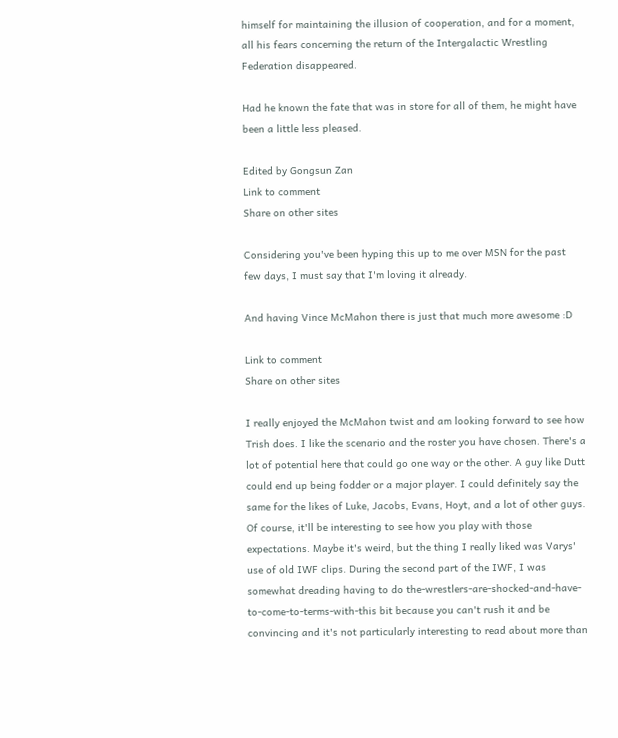himself for maintaining the illusion of cooperation, and for a moment, all his fears concerning the return of the Intergalactic Wrestling Federation disappeared.

Had he known the fate that was in store for all of them, he might have been a little less pleased.

Edited by Gongsun Zan
Link to comment
Share on other sites

Considering you've been hyping this up to me over MSN for the past few days, I must say that I'm loving it already.

And having Vince McMahon there is just that much more awesome :D

Link to comment
Share on other sites

I really enjoyed the McMahon twist and am looking forward to see how Trish does. I like the scenario and the roster you have chosen. There's a lot of potential here that could go one way or the other. A guy like Dutt could end up being fodder or a major player. I could definitely say the same for the likes of Luke, Jacobs, Evans, Hoyt, and a lot of other guys. Of course, it'll be interesting to see how you play with those expectations. Maybe it's weird, but the thing I really liked was Varys' use of old IWF clips. During the second part of the IWF, I was somewhat dreading having to do the-wrestlers-are-shocked-and-have-to-come-to-terms-with-this bit because you can't rush it and be convincing and it's not particularly interesting to read about more than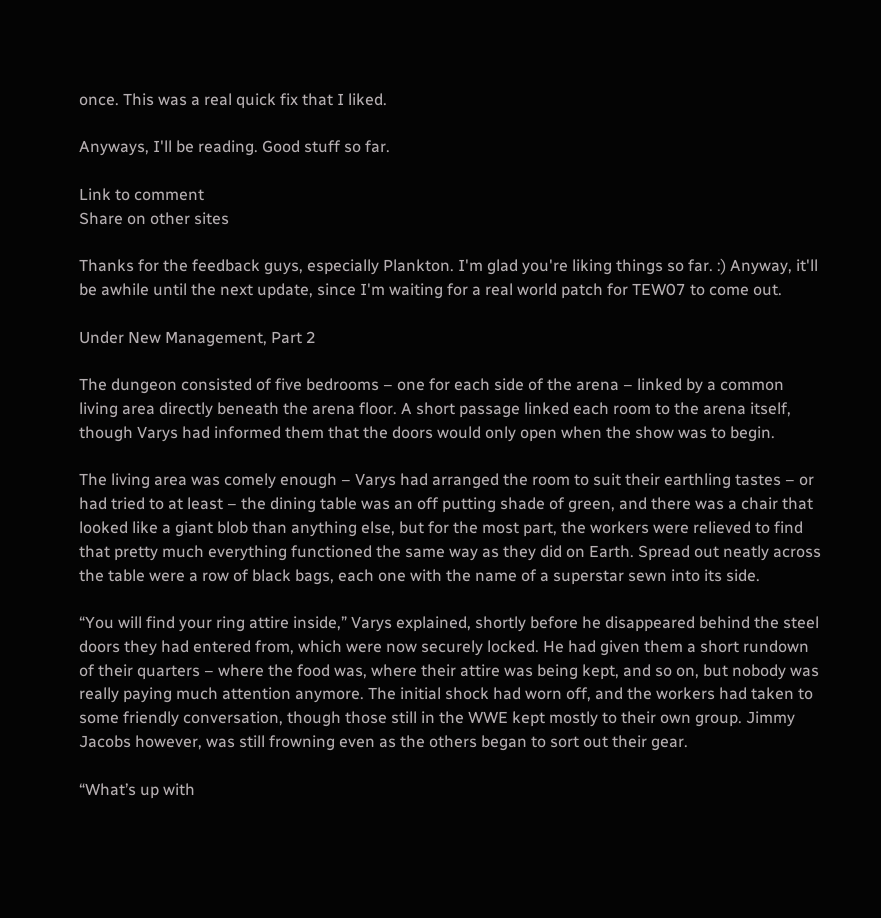once. This was a real quick fix that I liked.

Anyways, I'll be reading. Good stuff so far.

Link to comment
Share on other sites

Thanks for the feedback guys, especially Plankton. I'm glad you're liking things so far. :) Anyway, it'll be awhile until the next update, since I'm waiting for a real world patch for TEW07 to come out.

Under New Management, Part 2

The dungeon consisted of five bedrooms – one for each side of the arena – linked by a common living area directly beneath the arena floor. A short passage linked each room to the arena itself, though Varys had informed them that the doors would only open when the show was to begin.

The living area was comely enough – Varys had arranged the room to suit their earthling tastes – or had tried to at least – the dining table was an off putting shade of green, and there was a chair that looked like a giant blob than anything else, but for the most part, the workers were relieved to find that pretty much everything functioned the same way as they did on Earth. Spread out neatly across the table were a row of black bags, each one with the name of a superstar sewn into its side.

“You will find your ring attire inside,” Varys explained, shortly before he disappeared behind the steel doors they had entered from, which were now securely locked. He had given them a short rundown of their quarters – where the food was, where their attire was being kept, and so on, but nobody was really paying much attention anymore. The initial shock had worn off, and the workers had taken to some friendly conversation, though those still in the WWE kept mostly to their own group. Jimmy Jacobs however, was still frowning even as the others began to sort out their gear.

“What’s up with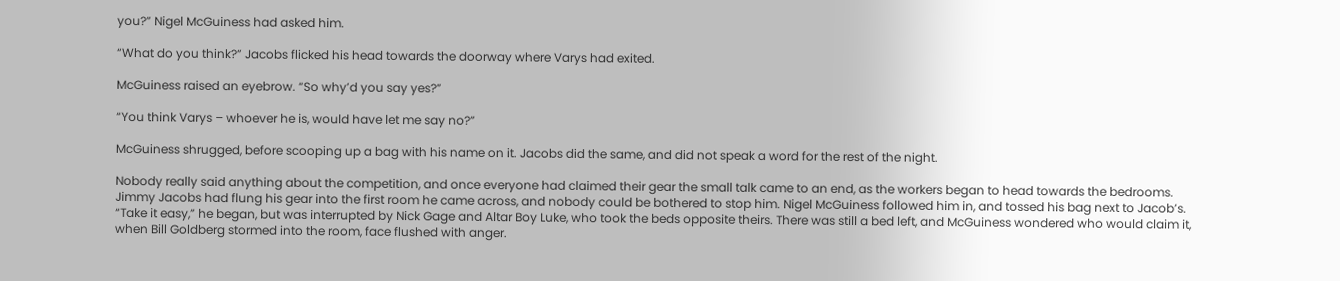you?” Nigel McGuiness had asked him.

“What do you think?” Jacobs flicked his head towards the doorway where Varys had exited.

McGuiness raised an eyebrow. “So why’d you say yes?”

“You think Varys – whoever he is, would have let me say no?”

McGuiness shrugged, before scooping up a bag with his name on it. Jacobs did the same, and did not speak a word for the rest of the night.

Nobody really said anything about the competition, and once everyone had claimed their gear the small talk came to an end, as the workers began to head towards the bedrooms. Jimmy Jacobs had flung his gear into the first room he came across, and nobody could be bothered to stop him. Nigel McGuiness followed him in, and tossed his bag next to Jacob’s. “Take it easy,” he began, but was interrupted by Nick Gage and Altar Boy Luke, who took the beds opposite theirs. There was still a bed left, and McGuiness wondered who would claim it, when Bill Goldberg stormed into the room, face flushed with anger.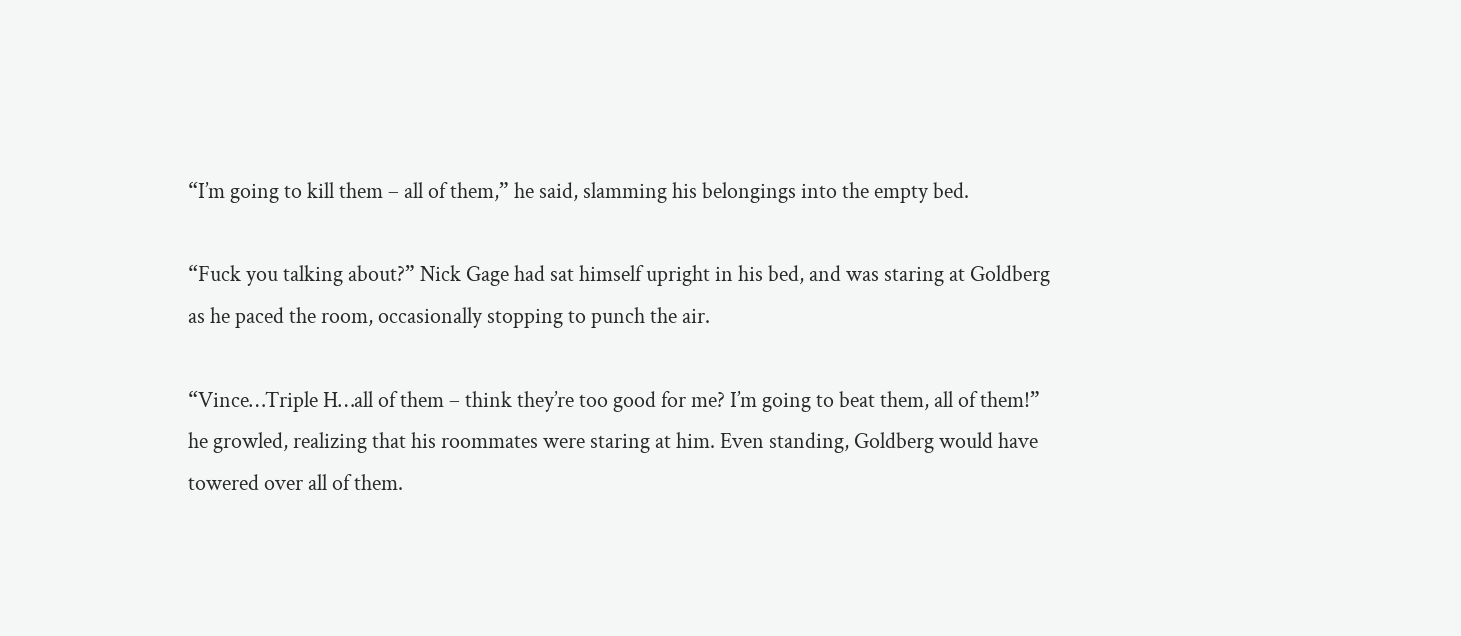“I’m going to kill them – all of them,” he said, slamming his belongings into the empty bed.

“Fuck you talking about?” Nick Gage had sat himself upright in his bed, and was staring at Goldberg as he paced the room, occasionally stopping to punch the air.

“Vince…Triple H…all of them – think they’re too good for me? I’m going to beat them, all of them!” he growled, realizing that his roommates were staring at him. Even standing, Goldberg would have towered over all of them.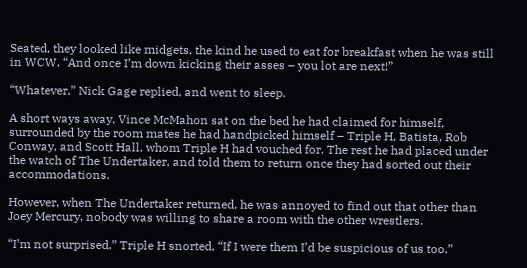Seated, they looked like midgets, the kind he used to eat for breakfast when he was still in WCW. “And once I’m down kicking their asses – you lot are next!”

“Whatever,” Nick Gage replied, and went to sleep.

A short ways away, Vince McMahon sat on the bed he had claimed for himself, surrounded by the room mates he had handpicked himself – Triple H, Batista, Rob Conway, and Scott Hall, whom Triple H had vouched for. The rest he had placed under the watch of The Undertaker, and told them to return once they had sorted out their accommodations.

However, when The Undertaker returned, he was annoyed to find out that other than Joey Mercury, nobody was willing to share a room with the other wrestlers.

“I’m not surprised,” Triple H snorted, “If I were them I’d be suspicious of us too.”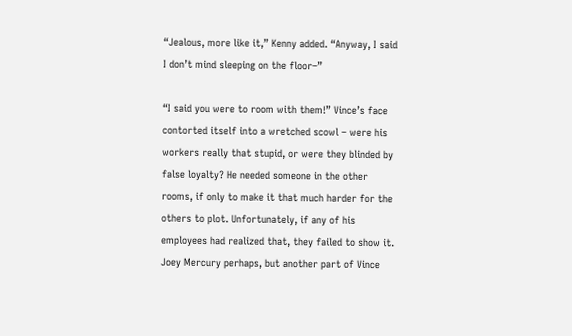“Jealous, more like it,” Kenny added. “Anyway, I said I don’t mind sleeping on the floor–”

“I said you were to room with them!” Vince’s face contorted itself into a wretched scowl – were his workers really that stupid, or were they blinded by false loyalty? He needed someone in the other rooms, if only to make it that much harder for the others to plot. Unfortunately, if any of his employees had realized that, they failed to show it. Joey Mercury perhaps, but another part of Vince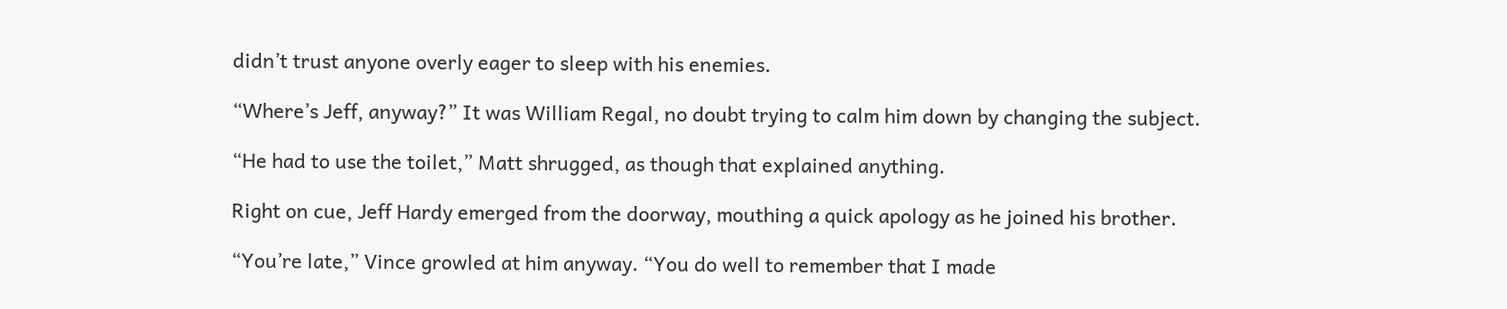didn’t trust anyone overly eager to sleep with his enemies.

“Where’s Jeff, anyway?” It was William Regal, no doubt trying to calm him down by changing the subject.

“He had to use the toilet,” Matt shrugged, as though that explained anything.

Right on cue, Jeff Hardy emerged from the doorway, mouthing a quick apology as he joined his brother.

“You’re late,” Vince growled at him anyway. “You do well to remember that I made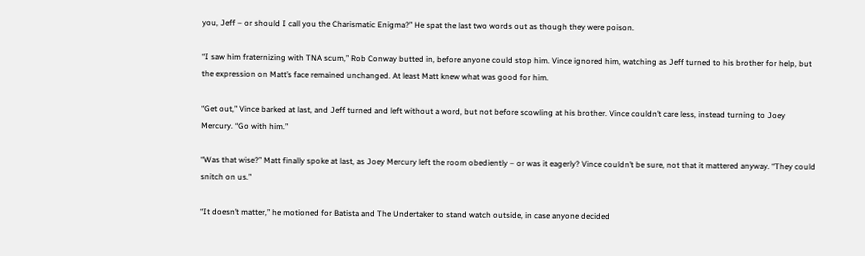you, Jeff – or should I call you the Charismatic Enigma?” He spat the last two words out as though they were poison.

“I saw him fraternizing with TNA scum,” Rob Conway butted in, before anyone could stop him. Vince ignored him, watching as Jeff turned to his brother for help, but the expression on Matt’s face remained unchanged. At least Matt knew what was good for him.

“Get out,” Vince barked at last, and Jeff turned and left without a word, but not before scowling at his brother. Vince couldn’t care less, instead turning to Joey Mercury. “Go with him.”

“Was that wise?” Matt finally spoke at last, as Joey Mercury left the room obediently – or was it eagerly? Vince couldn’t be sure, not that it mattered anyway. “They could snitch on us.”

“It doesn’t matter,” he motioned for Batista and The Undertaker to stand watch outside, in case anyone decided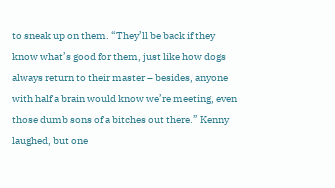to sneak up on them. “They’ll be back if they know what’s good for them, just like how dogs always return to their master – besides, anyone with half a brain would know we’re meeting, even those dumb sons of a bitches out there.” Kenny laughed, but one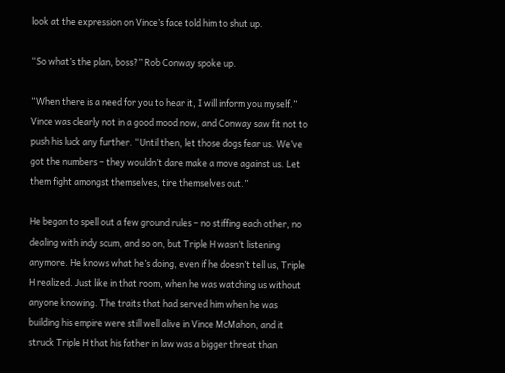look at the expression on Vince’s face told him to shut up.

“So what’s the plan, boss?” Rob Conway spoke up.

“When there is a need for you to hear it, I will inform you myself.” Vince was clearly not in a good mood now, and Conway saw fit not to push his luck any further. “Until then, let those dogs fear us. We’ve got the numbers – they wouldn’t dare make a move against us. Let them fight amongst themselves, tire themselves out.”

He began to spell out a few ground rules – no stiffing each other, no dealing with indy scum, and so on, but Triple H wasn’t listening anymore. He knows what he’s doing, even if he doesn’t tell us, Triple H realized. Just like in that room, when he was watching us without anyone knowing. The traits that had served him when he was building his empire were still well alive in Vince McMahon, and it struck Triple H that his father in law was a bigger threat than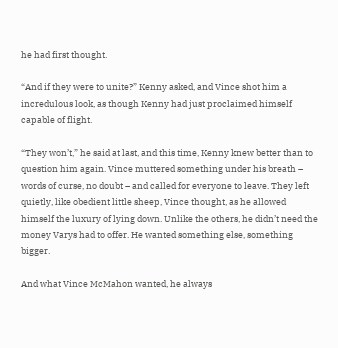he had first thought.

“And if they were to unite?” Kenny asked, and Vince shot him a incredulous look, as though Kenny had just proclaimed himself capable of flight.

“They won’t,” he said at last, and this time, Kenny knew better than to question him again. Vince muttered something under his breath – words of curse, no doubt – and called for everyone to leave. They left quietly, like obedient little sheep, Vince thought, as he allowed himself the luxury of lying down. Unlike the others, he didn’t need the money Varys had to offer. He wanted something else, something bigger.

And what Vince McMahon wanted, he always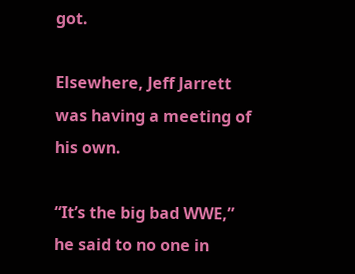got.

Elsewhere, Jeff Jarrett was having a meeting of his own.

“It’s the big bad WWE,” he said to no one in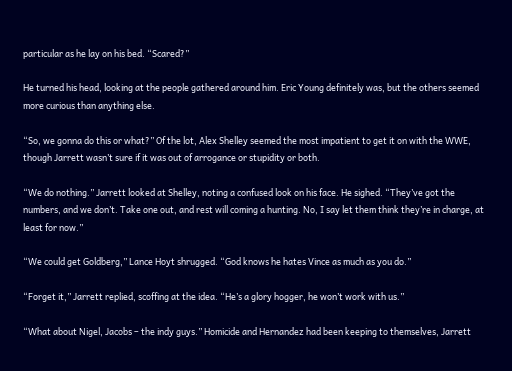particular as he lay on his bed. “Scared?”

He turned his head, looking at the people gathered around him. Eric Young definitely was, but the others seemed more curious than anything else.

“So, we gonna do this or what?” Of the lot, Alex Shelley seemed the most impatient to get it on with the WWE, though Jarrett wasn’t sure if it was out of arrogance or stupidity or both.

“We do nothing.” Jarrett looked at Shelley, noting a confused look on his face. He sighed. “They’ve got the numbers, and we don’t. Take one out, and rest will coming a hunting. No, I say let them think they’re in charge, at least for now.”

“We could get Goldberg,” Lance Hoyt shrugged. “God knows he hates Vince as much as you do.”

“Forget it,” Jarrett replied, scoffing at the idea. “He’s a glory hogger, he won’t work with us.”

“What about Nigel, Jacobs – the indy guys.” Homicide and Hernandez had been keeping to themselves, Jarrett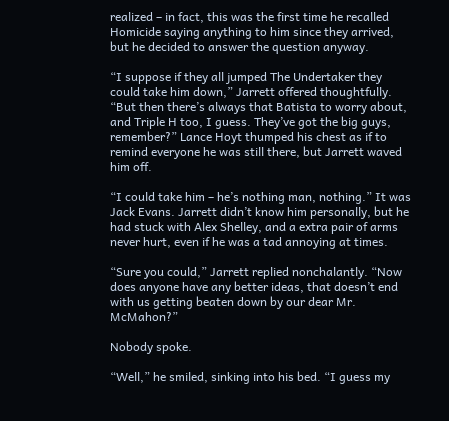realized – in fact, this was the first time he recalled Homicide saying anything to him since they arrived, but he decided to answer the question anyway.

“I suppose if they all jumped The Undertaker they could take him down,” Jarrett offered thoughtfully. “But then there’s always that Batista to worry about, and Triple H too, I guess. They’ve got the big guys, remember?” Lance Hoyt thumped his chest as if to remind everyone he was still there, but Jarrett waved him off.

“I could take him – he’s nothing man, nothing.” It was Jack Evans. Jarrett didn’t know him personally, but he had stuck with Alex Shelley, and a extra pair of arms never hurt, even if he was a tad annoying at times.

“Sure you could,” Jarrett replied nonchalantly. “Now does anyone have any better ideas, that doesn’t end with us getting beaten down by our dear Mr. McMahon?”

Nobody spoke.

“Well,” he smiled, sinking into his bed. “I guess my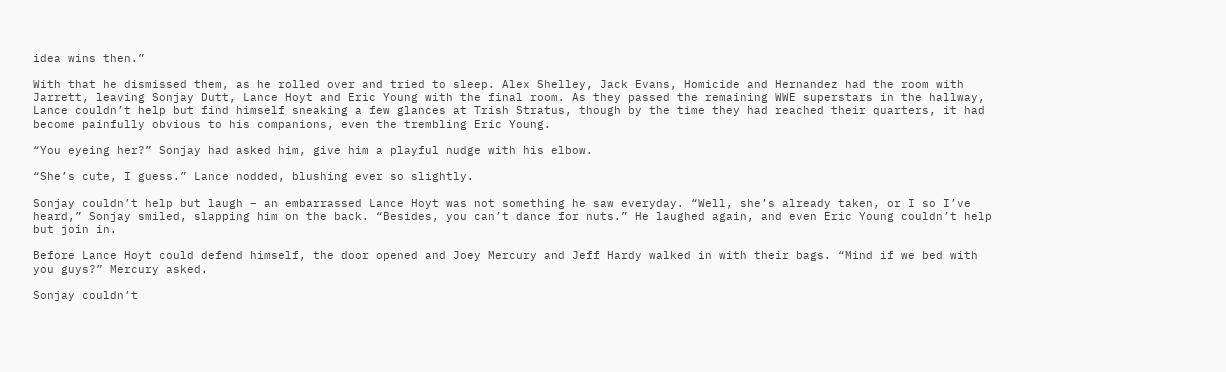idea wins then.”

With that he dismissed them, as he rolled over and tried to sleep. Alex Shelley, Jack Evans, Homicide and Hernandez had the room with Jarrett, leaving Sonjay Dutt, Lance Hoyt and Eric Young with the final room. As they passed the remaining WWE superstars in the hallway, Lance couldn’t help but find himself sneaking a few glances at Trish Stratus, though by the time they had reached their quarters, it had become painfully obvious to his companions, even the trembling Eric Young.

“You eyeing her?” Sonjay had asked him, give him a playful nudge with his elbow.

“She’s cute, I guess.” Lance nodded, blushing ever so slightly.

Sonjay couldn’t help but laugh – an embarrassed Lance Hoyt was not something he saw everyday. “Well, she’s already taken, or I so I’ve heard,” Sonjay smiled, slapping him on the back. “Besides, you can’t dance for nuts.” He laughed again, and even Eric Young couldn’t help but join in.

Before Lance Hoyt could defend himself, the door opened and Joey Mercury and Jeff Hardy walked in with their bags. “Mind if we bed with you guys?” Mercury asked.

Sonjay couldn’t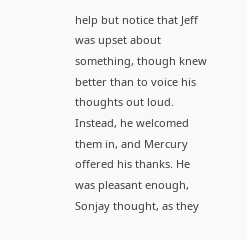help but notice that Jeff was upset about something, though knew better than to voice his thoughts out loud. Instead, he welcomed them in, and Mercury offered his thanks. He was pleasant enough, Sonjay thought, as they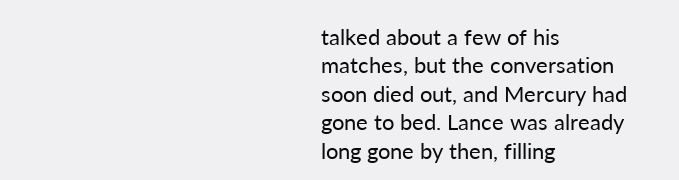talked about a few of his matches, but the conversation soon died out, and Mercury had gone to bed. Lance was already long gone by then, filling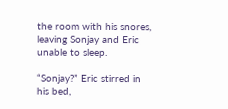the room with his snores, leaving Sonjay and Eric unable to sleep.

“Sonjay?” Eric stirred in his bed,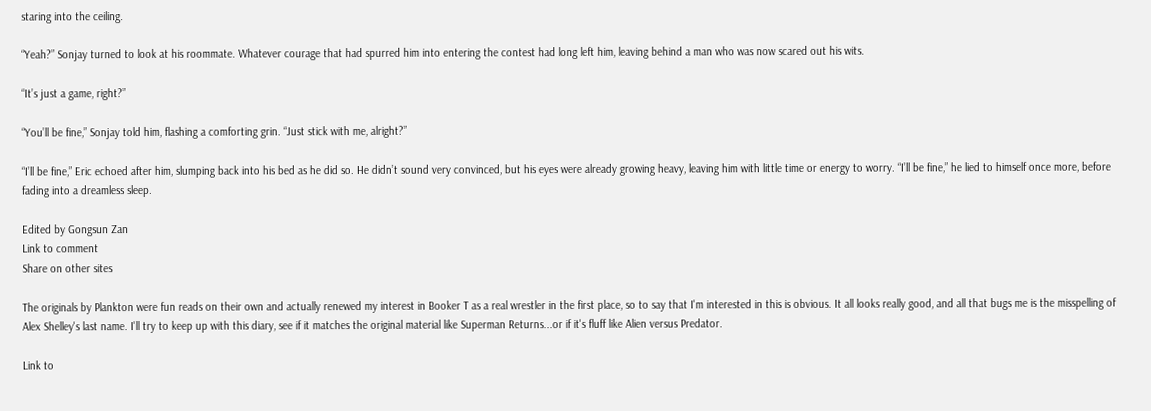staring into the ceiling.

“Yeah?” Sonjay turned to look at his roommate. Whatever courage that had spurred him into entering the contest had long left him, leaving behind a man who was now scared out his wits.

“It’s just a game, right?”

“You’ll be fine,” Sonjay told him, flashing a comforting grin. “Just stick with me, alright?”

“I’ll be fine,” Eric echoed after him, slumping back into his bed as he did so. He didn’t sound very convinced, but his eyes were already growing heavy, leaving him with little time or energy to worry. “I’ll be fine,” he lied to himself once more, before fading into a dreamless sleep.

Edited by Gongsun Zan
Link to comment
Share on other sites

The originals by Plankton were fun reads on their own and actually renewed my interest in Booker T as a real wrestler in the first place, so to say that I'm interested in this is obvious. It all looks really good, and all that bugs me is the misspelling of Alex Shelley's last name. I'll try to keep up with this diary, see if it matches the original material like Superman Returns...or if it's fluff like Alien versus Predator.

Link to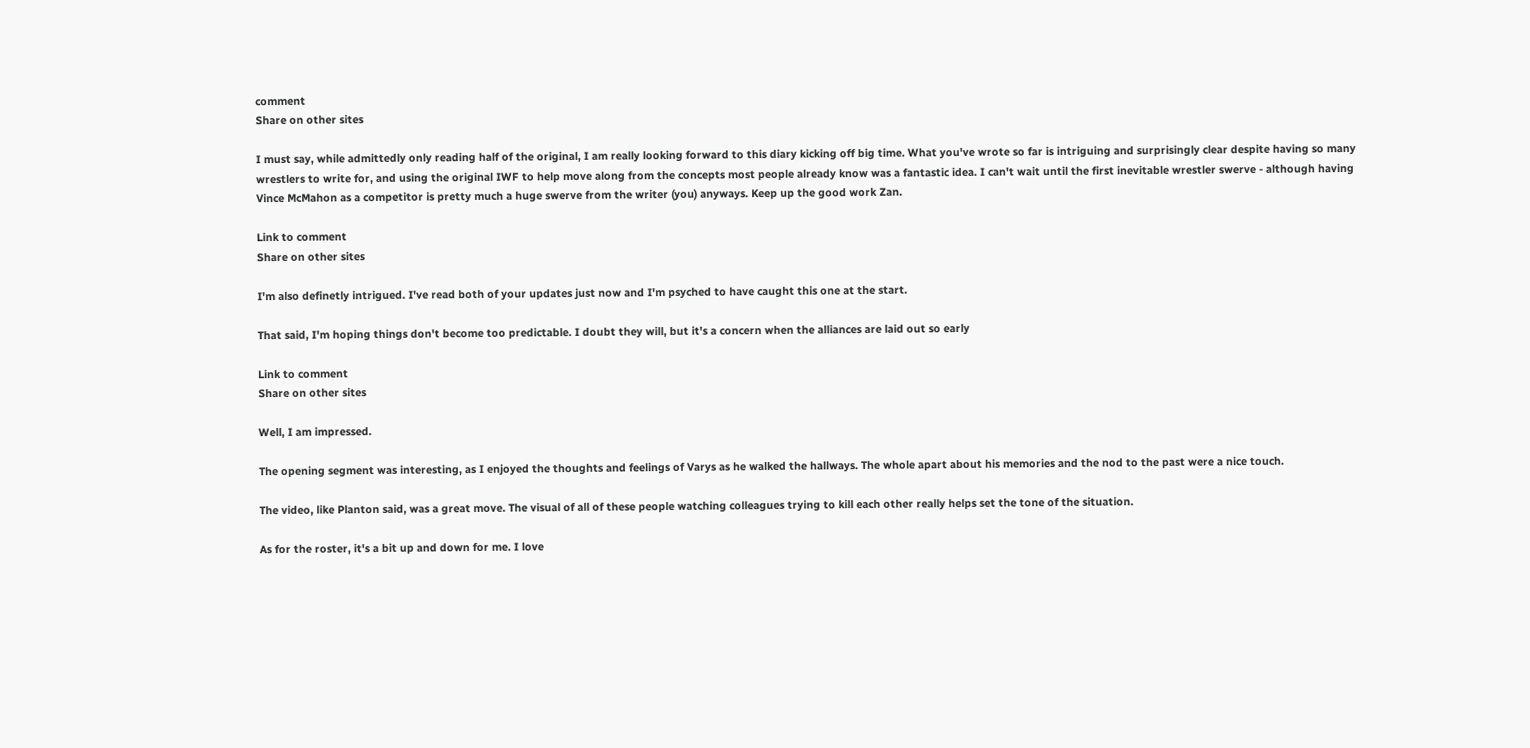comment
Share on other sites

I must say, while admittedly only reading half of the original, I am really looking forward to this diary kicking off big time. What you've wrote so far is intriguing and surprisingly clear despite having so many wrestlers to write for, and using the original IWF to help move along from the concepts most people already know was a fantastic idea. I can't wait until the first inevitable wrestler swerve - although having Vince McMahon as a competitor is pretty much a huge swerve from the writer (you) anyways. Keep up the good work Zan.

Link to comment
Share on other sites

I'm also definetly intrigued. I've read both of your updates just now and I'm psyched to have caught this one at the start.

That said, I'm hoping things don't become too predictable. I doubt they will, but it's a concern when the alliances are laid out so early

Link to comment
Share on other sites

Well, I am impressed.

The opening segment was interesting, as I enjoyed the thoughts and feelings of Varys as he walked the hallways. The whole apart about his memories and the nod to the past were a nice touch.

The video, like Planton said, was a great move. The visual of all of these people watching colleagues trying to kill each other really helps set the tone of the situation.

As for the roster, it's a bit up and down for me. I love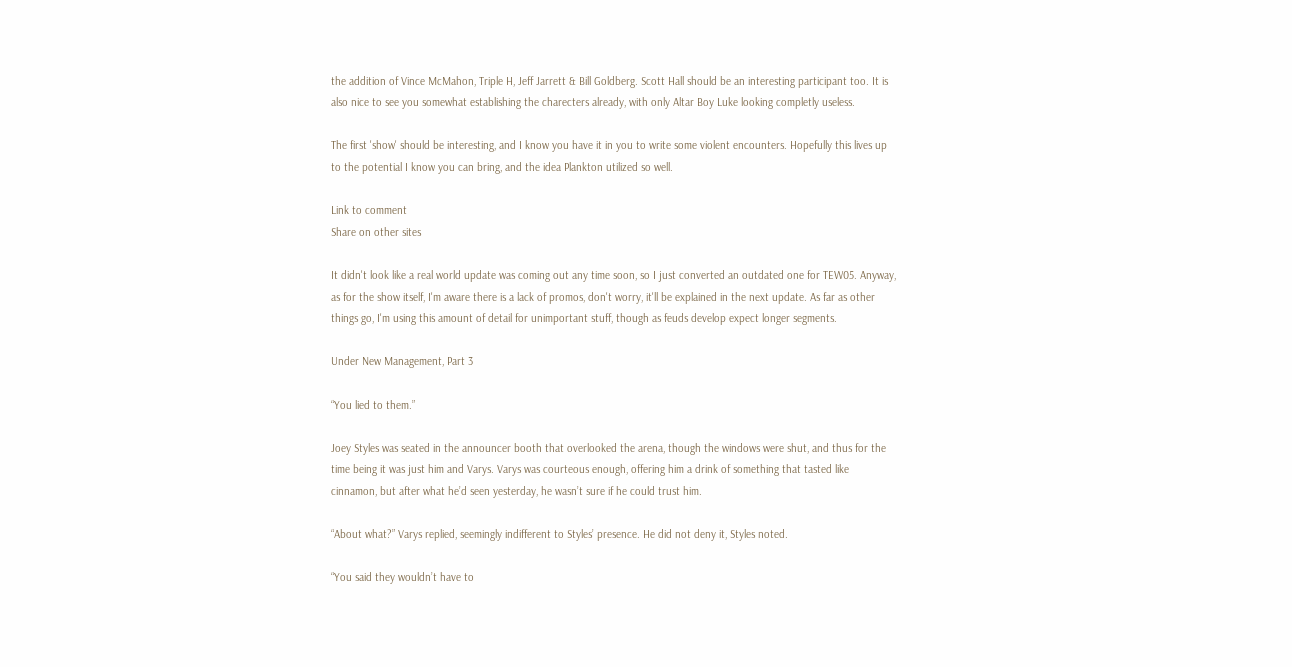the addition of Vince McMahon, Triple H, Jeff Jarrett & Bill Goldberg. Scott Hall should be an interesting participant too. It is also nice to see you somewhat establishing the charecters already, with only Altar Boy Luke looking completly useless.

The first 'show' should be interesting, and I know you have it in you to write some violent encounters. Hopefully this lives up to the potential I know you can bring, and the idea Plankton utilized so well.

Link to comment
Share on other sites

It didn't look like a real world update was coming out any time soon, so I just converted an outdated one for TEW05. Anyway, as for the show itself, I'm aware there is a lack of promos, don't worry, it'll be explained in the next update. As far as other things go, I'm using this amount of detail for unimportant stuff, though as feuds develop expect longer segments.

Under New Management, Part 3

“You lied to them.”

Joey Styles was seated in the announcer booth that overlooked the arena, though the windows were shut, and thus for the time being it was just him and Varys. Varys was courteous enough, offering him a drink of something that tasted like cinnamon, but after what he’d seen yesterday, he wasn’t sure if he could trust him.

“About what?” Varys replied, seemingly indifferent to Styles’ presence. He did not deny it, Styles noted.

“You said they wouldn’t have to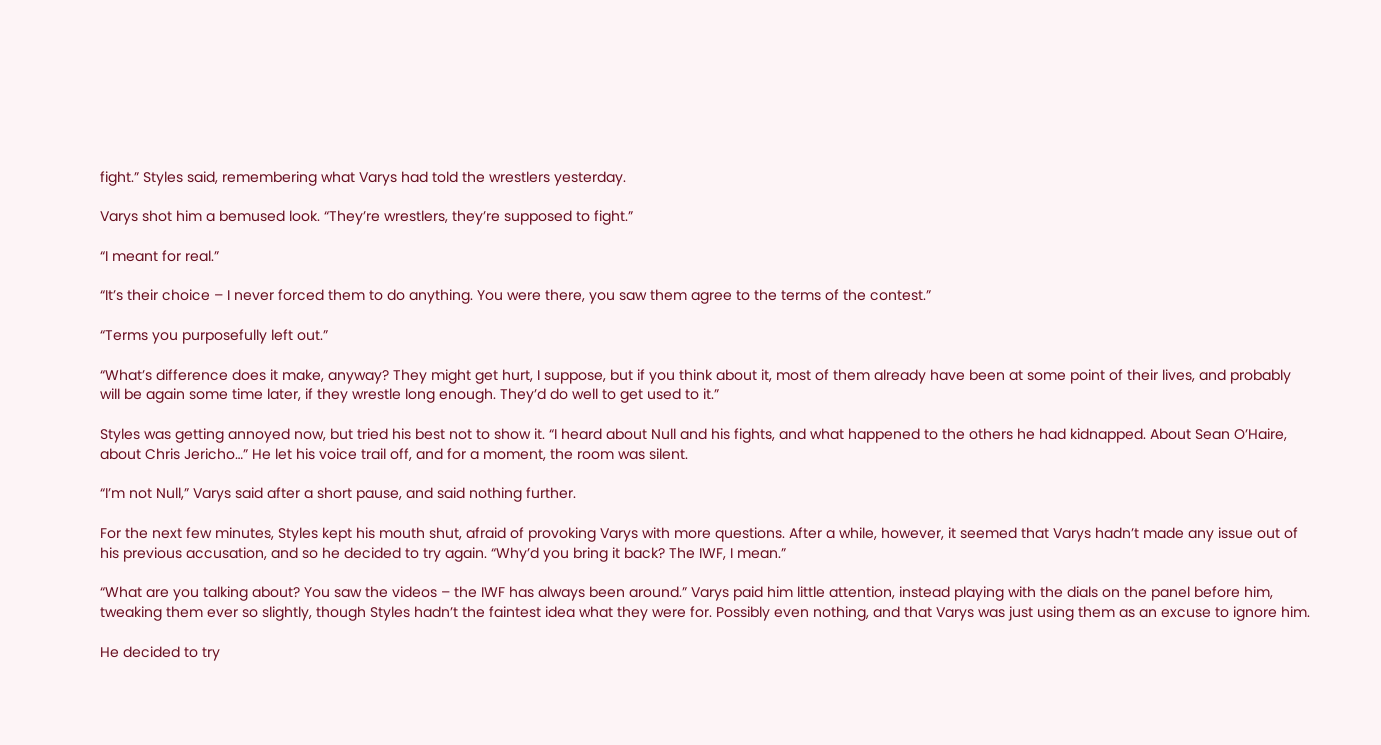fight.” Styles said, remembering what Varys had told the wrestlers yesterday.

Varys shot him a bemused look. “They’re wrestlers, they’re supposed to fight.”

“I meant for real.”

“It’s their choice – I never forced them to do anything. You were there, you saw them agree to the terms of the contest.”

“Terms you purposefully left out.”

“What’s difference does it make, anyway? They might get hurt, I suppose, but if you think about it, most of them already have been at some point of their lives, and probably will be again some time later, if they wrestle long enough. They’d do well to get used to it.”

Styles was getting annoyed now, but tried his best not to show it. “I heard about Null and his fights, and what happened to the others he had kidnapped. About Sean O’Haire, about Chris Jericho…” He let his voice trail off, and for a moment, the room was silent.

“I’m not Null,” Varys said after a short pause, and said nothing further.

For the next few minutes, Styles kept his mouth shut, afraid of provoking Varys with more questions. After a while, however, it seemed that Varys hadn’t made any issue out of his previous accusation, and so he decided to try again. “Why’d you bring it back? The IWF, I mean.”

“What are you talking about? You saw the videos – the IWF has always been around.” Varys paid him little attention, instead playing with the dials on the panel before him, tweaking them ever so slightly, though Styles hadn’t the faintest idea what they were for. Possibly even nothing, and that Varys was just using them as an excuse to ignore him.

He decided to try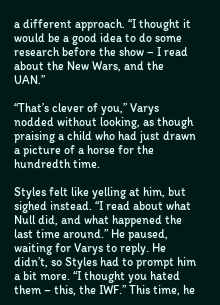a different approach. “I thought it would be a good idea to do some research before the show – I read about the New Wars, and the UAN.”

“That’s clever of you,” Varys nodded without looking, as though praising a child who had just drawn a picture of a horse for the hundredth time.

Styles felt like yelling at him, but sighed instead. “I read about what Null did, and what happened the last time around.” He paused, waiting for Varys to reply. He didn’t, so Styles had to prompt him a bit more. “I thought you hated them – this, the IWF.” This time, he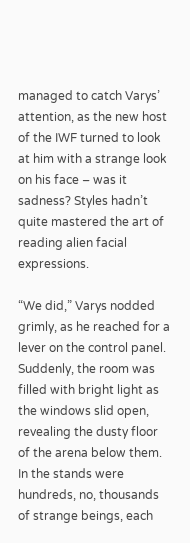managed to catch Varys’ attention, as the new host of the IWF turned to look at him with a strange look on his face – was it sadness? Styles hadn’t quite mastered the art of reading alien facial expressions.

“We did,” Varys nodded grimly, as he reached for a lever on the control panel. Suddenly, the room was filled with bright light as the windows slid open, revealing the dusty floor of the arena below them. In the stands were hundreds, no, thousands of strange beings, each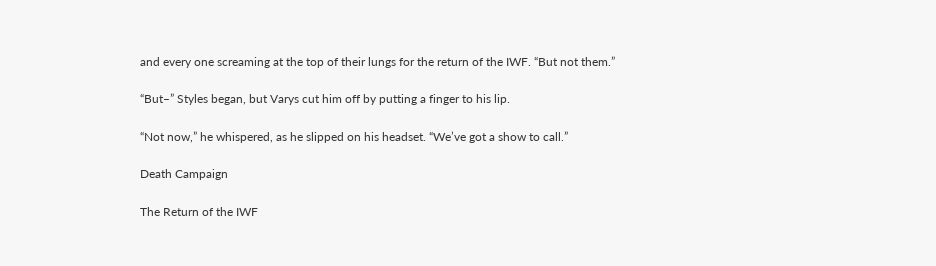and every one screaming at the top of their lungs for the return of the IWF. “But not them.”

“But–” Styles began, but Varys cut him off by putting a finger to his lip.

“Not now,” he whispered, as he slipped on his headset. “We’ve got a show to call.”

Death Campaign

The Return of the IWF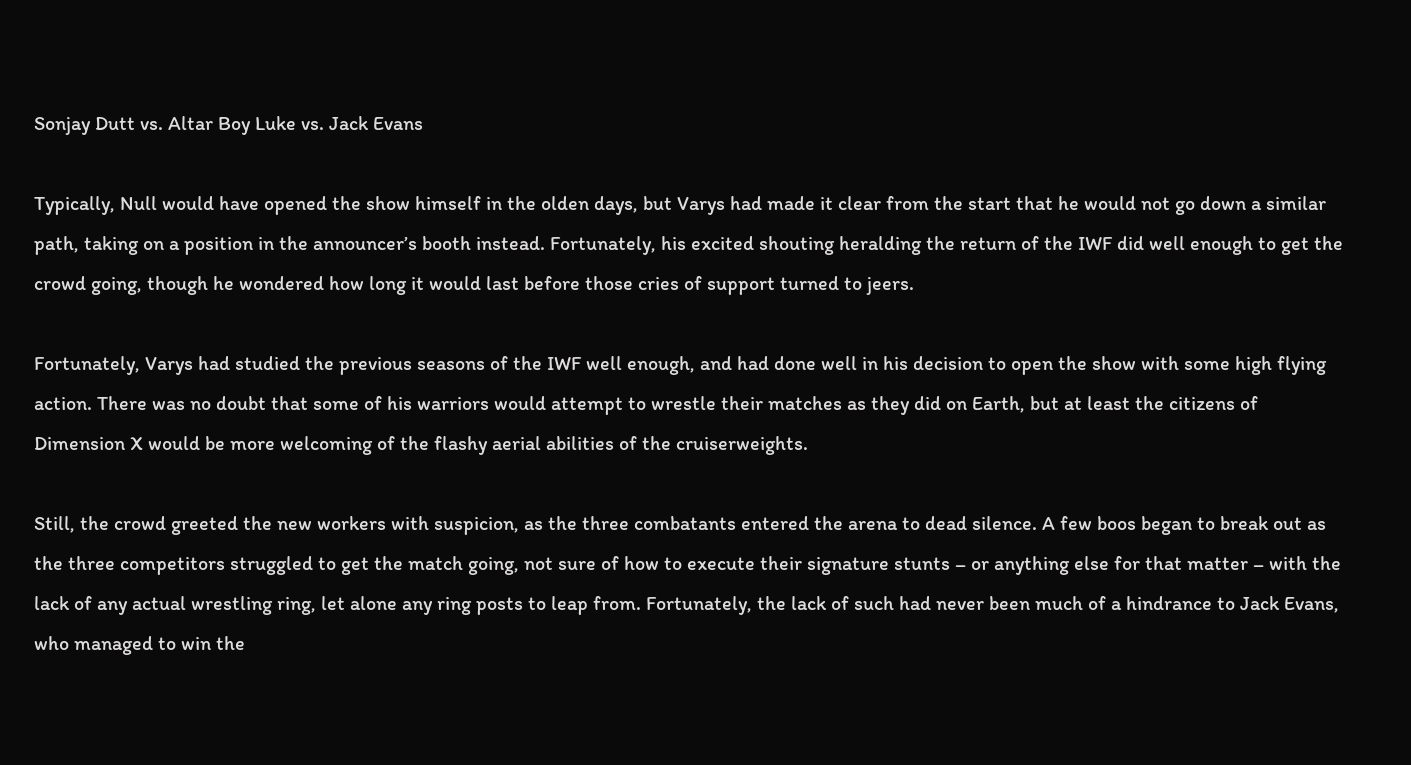Sonjay Dutt vs. Altar Boy Luke vs. Jack Evans

Typically, Null would have opened the show himself in the olden days, but Varys had made it clear from the start that he would not go down a similar path, taking on a position in the announcer’s booth instead. Fortunately, his excited shouting heralding the return of the IWF did well enough to get the crowd going, though he wondered how long it would last before those cries of support turned to jeers.

Fortunately, Varys had studied the previous seasons of the IWF well enough, and had done well in his decision to open the show with some high flying action. There was no doubt that some of his warriors would attempt to wrestle their matches as they did on Earth, but at least the citizens of Dimension X would be more welcoming of the flashy aerial abilities of the cruiserweights.

Still, the crowd greeted the new workers with suspicion, as the three combatants entered the arena to dead silence. A few boos began to break out as the three competitors struggled to get the match going, not sure of how to execute their signature stunts – or anything else for that matter – with the lack of any actual wrestling ring, let alone any ring posts to leap from. Fortunately, the lack of such had never been much of a hindrance to Jack Evans, who managed to win the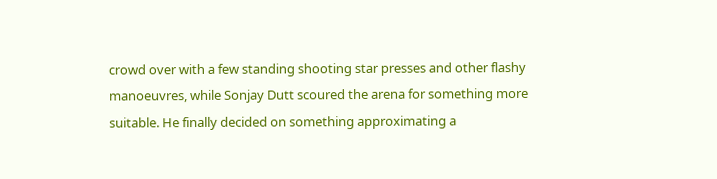crowd over with a few standing shooting star presses and other flashy manoeuvres, while Sonjay Dutt scoured the arena for something more suitable. He finally decided on something approximating a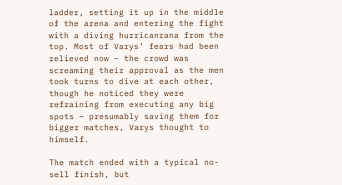ladder, setting it up in the middle of the arena and entering the fight with a diving hurricanrana from the top. Most of Varys’ fears had been relieved now – the crowd was screaming their approval as the men took turns to dive at each other, though he noticed they were refraining from executing any big spots – presumably saving them for bigger matches, Varys thought to himself.

The match ended with a typical no-sell finish, but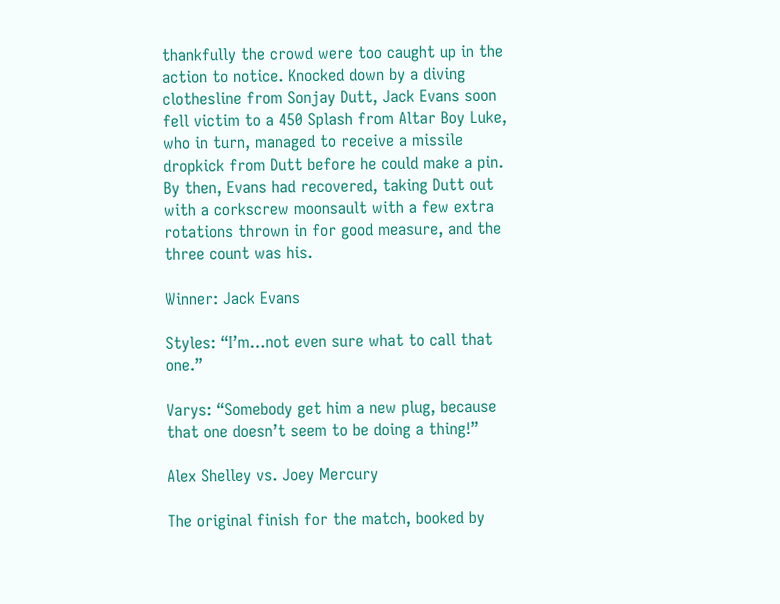thankfully the crowd were too caught up in the action to notice. Knocked down by a diving clothesline from Sonjay Dutt, Jack Evans soon fell victim to a 450 Splash from Altar Boy Luke, who in turn, managed to receive a missile dropkick from Dutt before he could make a pin. By then, Evans had recovered, taking Dutt out with a corkscrew moonsault with a few extra rotations thrown in for good measure, and the three count was his.

Winner: Jack Evans

Styles: “I’m…not even sure what to call that one.”

Varys: “Somebody get him a new plug, because that one doesn’t seem to be doing a thing!”

Alex Shelley vs. Joey Mercury

The original finish for the match, booked by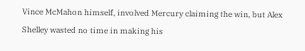Vince McMahon himself, involved Mercury claiming the win, but Alex Shelley wasted no time in making his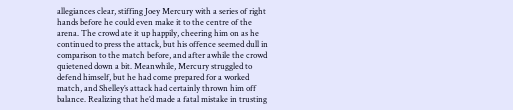allegiances clear, stiffing Joey Mercury with a series of right hands before he could even make it to the centre of the arena. The crowd ate it up happily, cheering him on as he continued to press the attack, but his offence seemed dull in comparison to the match before, and after awhile the crowd quietened down a bit. Meanwhile, Mercury struggled to defend himself, but he had come prepared for a worked match, and Shelley’s attack had certainly thrown him off balance. Realizing that he’d made a fatal mistake in trusting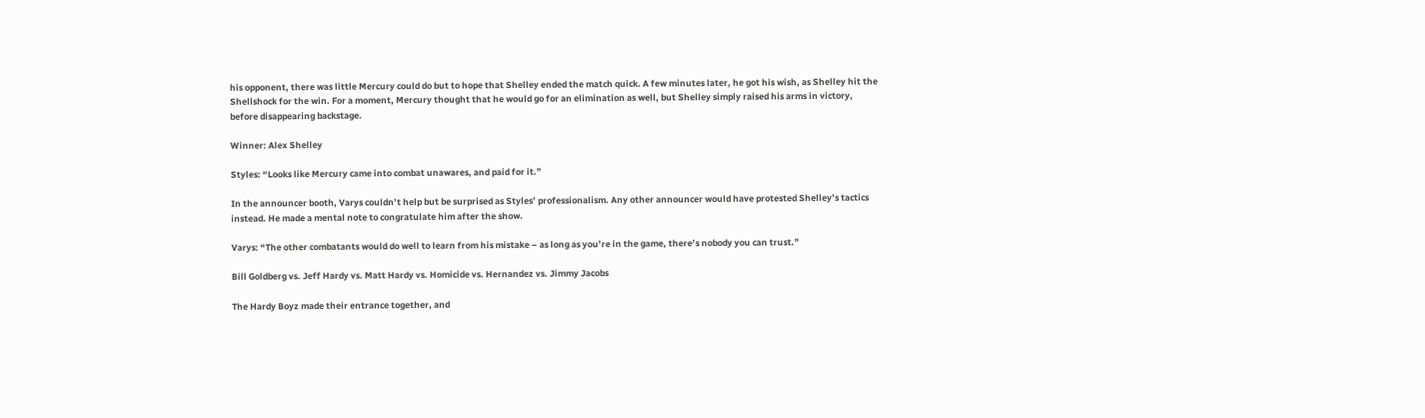his opponent, there was little Mercury could do but to hope that Shelley ended the match quick. A few minutes later, he got his wish, as Shelley hit the Shellshock for the win. For a moment, Mercury thought that he would go for an elimination as well, but Shelley simply raised his arms in victory, before disappearing backstage.

Winner: Alex Shelley

Styles: “Looks like Mercury came into combat unawares, and paid for it.”

In the announcer booth, Varys couldn’t help but be surprised as Styles’ professionalism. Any other announcer would have protested Shelley’s tactics instead. He made a mental note to congratulate him after the show.

Varys: “The other combatants would do well to learn from his mistake – as long as you’re in the game, there’s nobody you can trust.”

Bill Goldberg vs. Jeff Hardy vs. Matt Hardy vs. Homicide vs. Hernandez vs. Jimmy Jacobs

The Hardy Boyz made their entrance together, and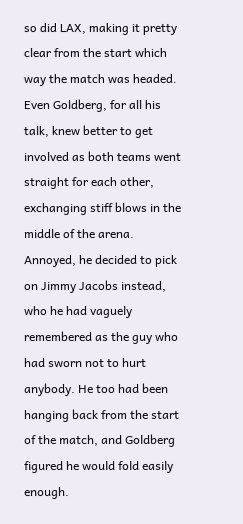so did LAX, making it pretty clear from the start which way the match was headed. Even Goldberg, for all his talk, knew better to get involved as both teams went straight for each other, exchanging stiff blows in the middle of the arena. Annoyed, he decided to pick on Jimmy Jacobs instead, who he had vaguely remembered as the guy who had sworn not to hurt anybody. He too had been hanging back from the start of the match, and Goldberg figured he would fold easily enough.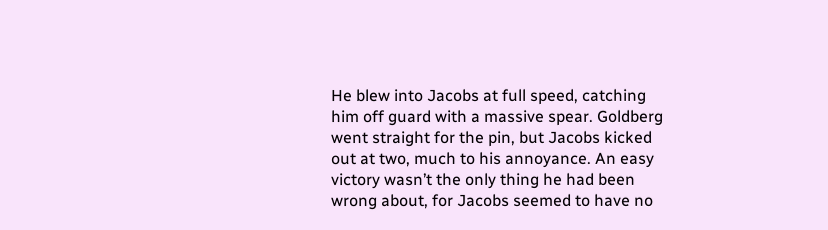He blew into Jacobs at full speed, catching him off guard with a massive spear. Goldberg went straight for the pin, but Jacobs kicked out at two, much to his annoyance. An easy victory wasn’t the only thing he had been wrong about, for Jacobs seemed to have no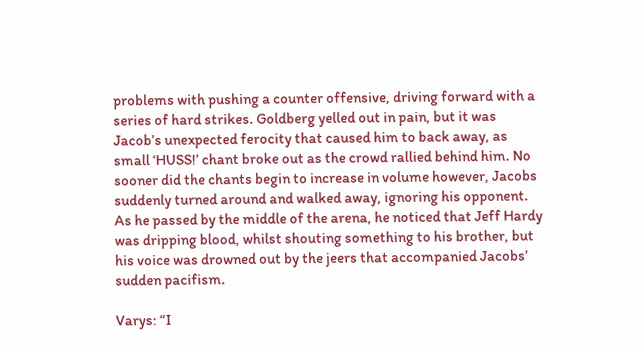problems with pushing a counter offensive, driving forward with a series of hard strikes. Goldberg yelled out in pain, but it was Jacob’s unexpected ferocity that caused him to back away, as small ‘HUSS!’ chant broke out as the crowd rallied behind him. No sooner did the chants begin to increase in volume however, Jacobs suddenly turned around and walked away, ignoring his opponent. As he passed by the middle of the arena, he noticed that Jeff Hardy was dripping blood, whilst shouting something to his brother, but his voice was drowned out by the jeers that accompanied Jacobs’ sudden pacifism.

Varys: “I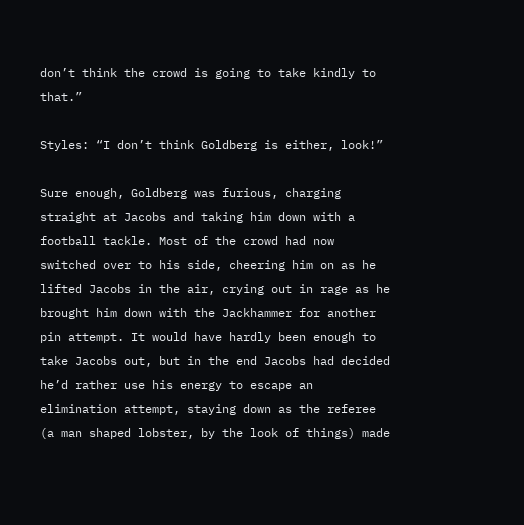don’t think the crowd is going to take kindly to that.”

Styles: “I don’t think Goldberg is either, look!”

Sure enough, Goldberg was furious, charging straight at Jacobs and taking him down with a football tackle. Most of the crowd had now switched over to his side, cheering him on as he lifted Jacobs in the air, crying out in rage as he brought him down with the Jackhammer for another pin attempt. It would have hardly been enough to take Jacobs out, but in the end Jacobs had decided he’d rather use his energy to escape an elimination attempt, staying down as the referee (a man shaped lobster, by the look of things) made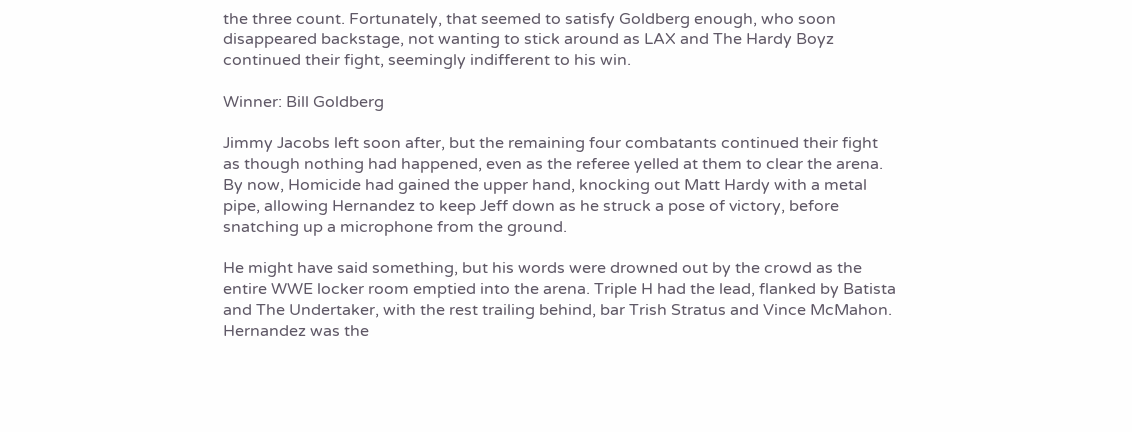the three count. Fortunately, that seemed to satisfy Goldberg enough, who soon disappeared backstage, not wanting to stick around as LAX and The Hardy Boyz continued their fight, seemingly indifferent to his win.

Winner: Bill Goldberg

Jimmy Jacobs left soon after, but the remaining four combatants continued their fight as though nothing had happened, even as the referee yelled at them to clear the arena. By now, Homicide had gained the upper hand, knocking out Matt Hardy with a metal pipe, allowing Hernandez to keep Jeff down as he struck a pose of victory, before snatching up a microphone from the ground.

He might have said something, but his words were drowned out by the crowd as the entire WWE locker room emptied into the arena. Triple H had the lead, flanked by Batista and The Undertaker, with the rest trailing behind, bar Trish Stratus and Vince McMahon. Hernandez was the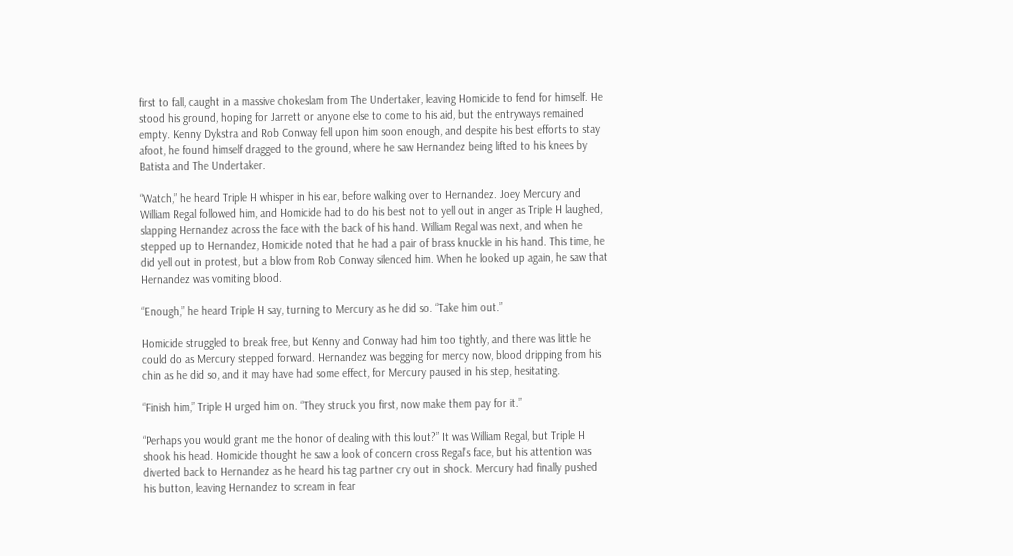first to fall, caught in a massive chokeslam from The Undertaker, leaving Homicide to fend for himself. He stood his ground, hoping for Jarrett or anyone else to come to his aid, but the entryways remained empty. Kenny Dykstra and Rob Conway fell upon him soon enough, and despite his best efforts to stay afoot, he found himself dragged to the ground, where he saw Hernandez being lifted to his knees by Batista and The Undertaker.

“Watch,” he heard Triple H whisper in his ear, before walking over to Hernandez. Joey Mercury and William Regal followed him, and Homicide had to do his best not to yell out in anger as Triple H laughed, slapping Hernandez across the face with the back of his hand. William Regal was next, and when he stepped up to Hernandez, Homicide noted that he had a pair of brass knuckle in his hand. This time, he did yell out in protest, but a blow from Rob Conway silenced him. When he looked up again, he saw that Hernandez was vomiting blood.

“Enough,” he heard Triple H say, turning to Mercury as he did so. “Take him out.”

Homicide struggled to break free, but Kenny and Conway had him too tightly, and there was little he could do as Mercury stepped forward. Hernandez was begging for mercy now, blood dripping from his chin as he did so, and it may have had some effect, for Mercury paused in his step, hesitating.

“Finish him,” Triple H urged him on. “They struck you first, now make them pay for it.”

“Perhaps you would grant me the honor of dealing with this lout?” It was William Regal, but Triple H shook his head. Homicide thought he saw a look of concern cross Regal’s face, but his attention was diverted back to Hernandez as he heard his tag partner cry out in shock. Mercury had finally pushed his button, leaving Hernandez to scream in fear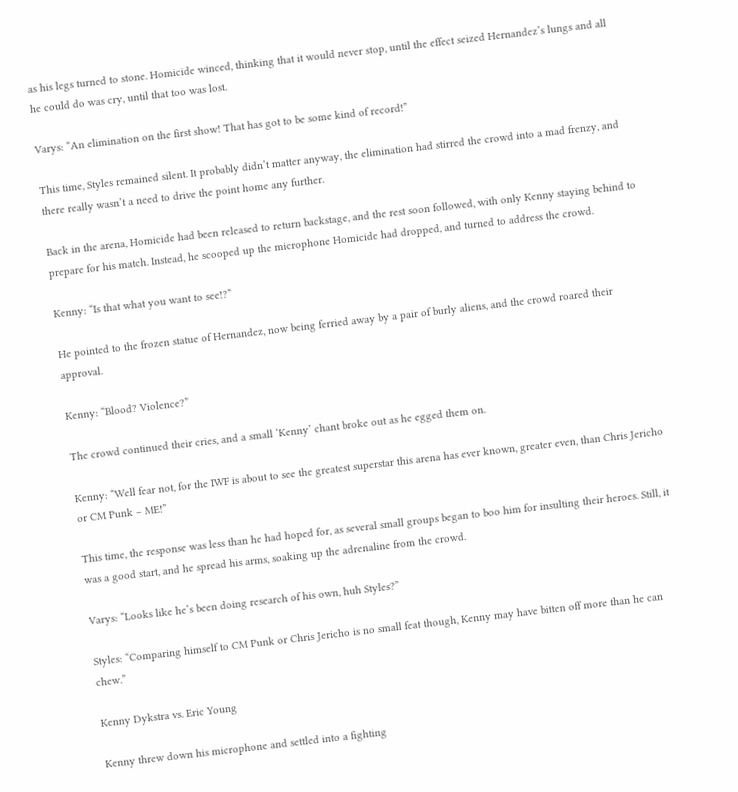as his legs turned to stone. Homicide winced, thinking that it would never stop, until the effect seized Hernandez’s lungs and all he could do was cry, until that too was lost.

Varys: “An elimination on the first show! That has got to be some kind of record!”

This time, Styles remained silent. It probably didn’t matter anyway, the elimination had stirred the crowd into a mad frenzy, and there really wasn’t a need to drive the point home any further.

Back in the arena, Homicide had been released to return backstage, and the rest soon followed, with only Kenny staying behind to prepare for his match. Instead, he scooped up the microphone Homicide had dropped, and turned to address the crowd.

Kenny: “Is that what you want to see!?”

He pointed to the frozen statue of Hernandez, now being ferried away by a pair of burly aliens, and the crowd roared their approval.

Kenny: “Blood? Violence?”

The crowd continued their cries, and a small ‘Kenny’ chant broke out as he egged them on.

Kenny: “Well fear not, for the IWF is about to see the greatest superstar this arena has ever known, greater even, than Chris Jericho or CM Punk – ME!”

This time, the response was less than he had hoped for, as several small groups began to boo him for insulting their heroes. Still, it was a good start, and he spread his arms, soaking up the adrenaline from the crowd.

Varys: “Looks like he’s been doing research of his own, huh Styles?”

Styles: “Comparing himself to CM Punk or Chris Jericho is no small feat though, Kenny may have bitten off more than he can chew.”

Kenny Dykstra vs. Eric Young

Kenny threw down his microphone and settled into a fighting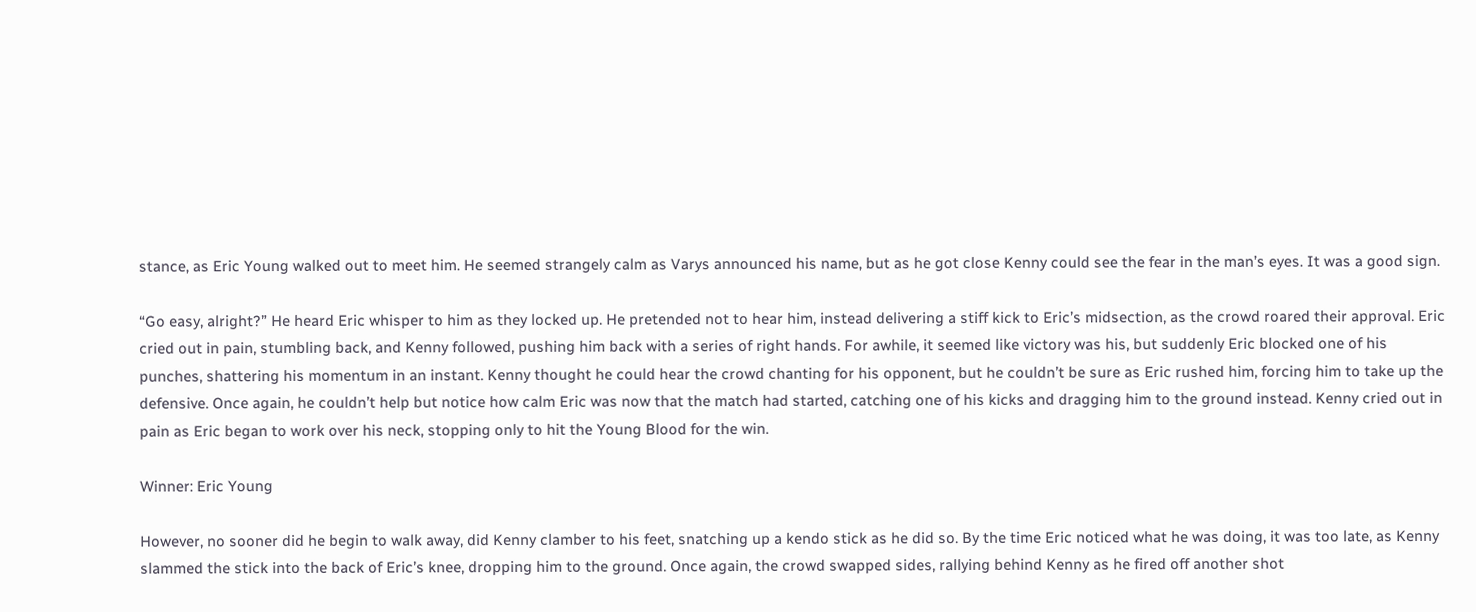stance, as Eric Young walked out to meet him. He seemed strangely calm as Varys announced his name, but as he got close Kenny could see the fear in the man’s eyes. It was a good sign.

“Go easy, alright?” He heard Eric whisper to him as they locked up. He pretended not to hear him, instead delivering a stiff kick to Eric’s midsection, as the crowd roared their approval. Eric cried out in pain, stumbling back, and Kenny followed, pushing him back with a series of right hands. For awhile, it seemed like victory was his, but suddenly Eric blocked one of his punches, shattering his momentum in an instant. Kenny thought he could hear the crowd chanting for his opponent, but he couldn’t be sure as Eric rushed him, forcing him to take up the defensive. Once again, he couldn’t help but notice how calm Eric was now that the match had started, catching one of his kicks and dragging him to the ground instead. Kenny cried out in pain as Eric began to work over his neck, stopping only to hit the Young Blood for the win.

Winner: Eric Young

However, no sooner did he begin to walk away, did Kenny clamber to his feet, snatching up a kendo stick as he did so. By the time Eric noticed what he was doing, it was too late, as Kenny slammed the stick into the back of Eric’s knee, dropping him to the ground. Once again, the crowd swapped sides, rallying behind Kenny as he fired off another shot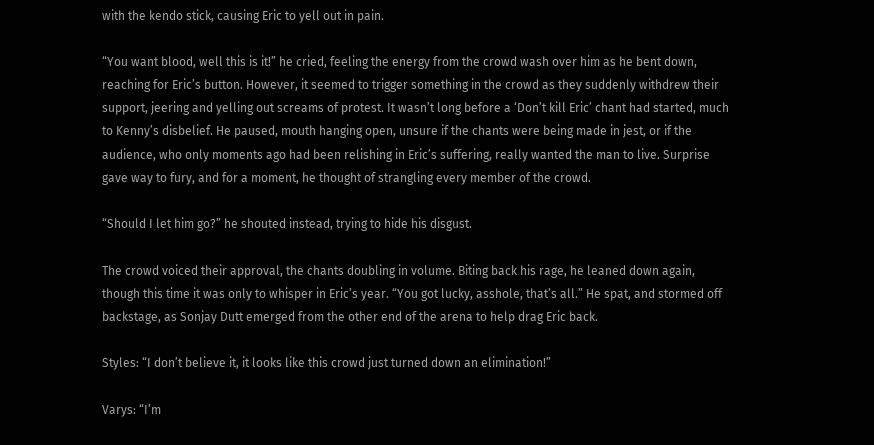with the kendo stick, causing Eric to yell out in pain.

“You want blood, well this is it!” he cried, feeling the energy from the crowd wash over him as he bent down, reaching for Eric’s button. However, it seemed to trigger something in the crowd as they suddenly withdrew their support, jeering and yelling out screams of protest. It wasn’t long before a ‘Don’t kill Eric’ chant had started, much to Kenny’s disbelief. He paused, mouth hanging open, unsure if the chants were being made in jest, or if the audience, who only moments ago had been relishing in Eric’s suffering, really wanted the man to live. Surprise gave way to fury, and for a moment, he thought of strangling every member of the crowd.

“Should I let him go?” he shouted instead, trying to hide his disgust.

The crowd voiced their approval, the chants doubling in volume. Biting back his rage, he leaned down again, though this time it was only to whisper in Eric’s year. “You got lucky, asshole, that’s all.” He spat, and stormed off backstage, as Sonjay Dutt emerged from the other end of the arena to help drag Eric back.

Styles: “I don’t believe it, it looks like this crowd just turned down an elimination!”

Varys: “I’m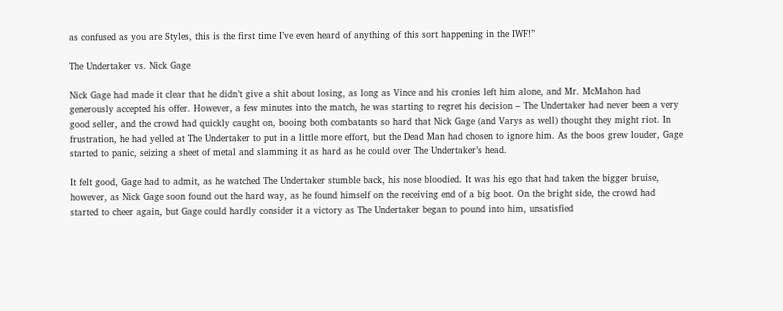as confused as you are Styles, this is the first time I’ve even heard of anything of this sort happening in the IWF!”

The Undertaker vs. Nick Gage

Nick Gage had made it clear that he didn’t give a shit about losing, as long as Vince and his cronies left him alone, and Mr. McMahon had generously accepted his offer. However, a few minutes into the match, he was starting to regret his decision – The Undertaker had never been a very good seller, and the crowd had quickly caught on, booing both combatants so hard that Nick Gage (and Varys as well) thought they might riot. In frustration, he had yelled at The Undertaker to put in a little more effort, but the Dead Man had chosen to ignore him. As the boos grew louder, Gage started to panic, seizing a sheet of metal and slamming it as hard as he could over The Undertaker’s head.

It felt good, Gage had to admit, as he watched The Undertaker stumble back, his nose bloodied. It was his ego that had taken the bigger bruise, however, as Nick Gage soon found out the hard way, as he found himself on the receiving end of a big boot. On the bright side, the crowd had started to cheer again, but Gage could hardly consider it a victory as The Undertaker began to pound into him, unsatisfied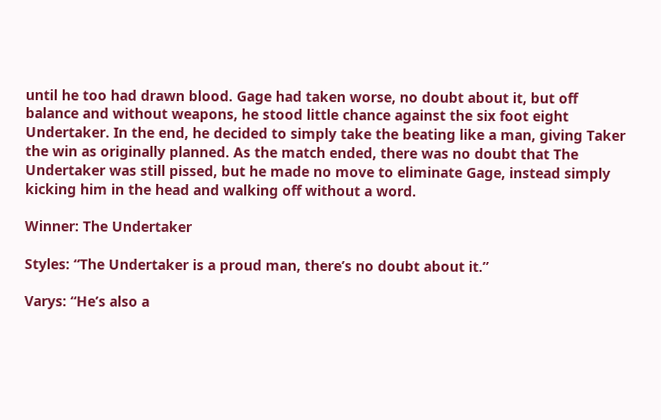until he too had drawn blood. Gage had taken worse, no doubt about it, but off balance and without weapons, he stood little chance against the six foot eight Undertaker. In the end, he decided to simply take the beating like a man, giving Taker the win as originally planned. As the match ended, there was no doubt that The Undertaker was still pissed, but he made no move to eliminate Gage, instead simply kicking him in the head and walking off without a word.

Winner: The Undertaker

Styles: “The Undertaker is a proud man, there’s no doubt about it.”

Varys: “He’s also a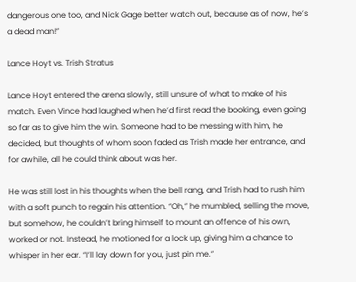dangerous one too, and Nick Gage better watch out, because as of now, he’s a dead man!”

Lance Hoyt vs. Trish Stratus

Lance Hoyt entered the arena slowly, still unsure of what to make of his match. Even Vince had laughed when he’d first read the booking, even going so far as to give him the win. Someone had to be messing with him, he decided, but thoughts of whom soon faded as Trish made her entrance, and for awhile, all he could think about was her.

He was still lost in his thoughts when the bell rang, and Trish had to rush him with a soft punch to regain his attention. “Oh,” he mumbled, selling the move, but somehow, he couldn’t bring himself to mount an offence of his own, worked or not. Instead, he motioned for a lock up, giving him a chance to whisper in her ear. “I’ll lay down for you, just pin me.”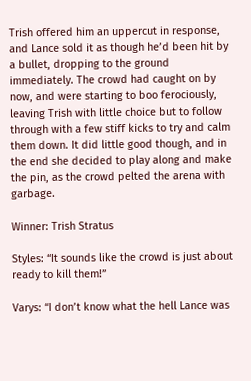Trish offered him an uppercut in response, and Lance sold it as though he’d been hit by a bullet, dropping to the ground immediately. The crowd had caught on by now, and were starting to boo ferociously, leaving Trish with little choice but to follow through with a few stiff kicks to try and calm them down. It did little good though, and in the end she decided to play along and make the pin, as the crowd pelted the arena with garbage.

Winner: Trish Stratus

Styles: “It sounds like the crowd is just about ready to kill them!”

Varys: “I don’t know what the hell Lance was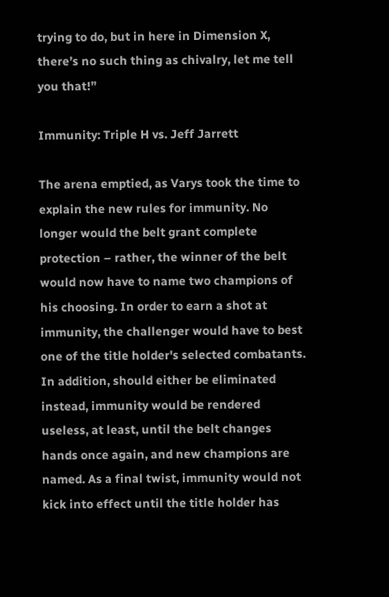trying to do, but in here in Dimension X, there’s no such thing as chivalry, let me tell you that!”

Immunity: Triple H vs. Jeff Jarrett

The arena emptied, as Varys took the time to explain the new rules for immunity. No longer would the belt grant complete protection – rather, the winner of the belt would now have to name two champions of his choosing. In order to earn a shot at immunity, the challenger would have to best one of the title holder's selected combatants. In addition, should either be eliminated instead, immunity would be rendered useless, at least, until the belt changes hands once again, and new champions are named. As a final twist, immunity would not kick into effect until the title holder has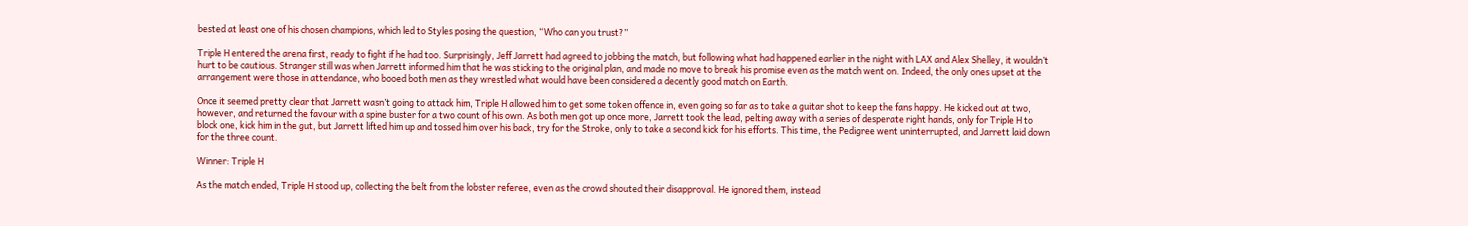bested at least one of his chosen champions, which led to Styles posing the question, “Who can you trust?”

Triple H entered the arena first, ready to fight if he had too. Surprisingly, Jeff Jarrett had agreed to jobbing the match, but following what had happened earlier in the night with LAX and Alex Shelley, it wouldn’t hurt to be cautious. Stranger still was when Jarrett informed him that he was sticking to the original plan, and made no move to break his promise even as the match went on. Indeed, the only ones upset at the arrangement were those in attendance, who booed both men as they wrestled what would have been considered a decently good match on Earth.

Once it seemed pretty clear that Jarrett wasn’t going to attack him, Triple H allowed him to get some token offence in, even going so far as to take a guitar shot to keep the fans happy. He kicked out at two, however, and returned the favour with a spine buster for a two count of his own. As both men got up once more, Jarrett took the lead, pelting away with a series of desperate right hands, only for Triple H to block one, kick him in the gut, but Jarrett lifted him up and tossed him over his back, try for the Stroke, only to take a second kick for his efforts. This time, the Pedigree went uninterrupted, and Jarrett laid down for the three count.

Winner: Triple H

As the match ended, Triple H stood up, collecting the belt from the lobster referee, even as the crowd shouted their disapproval. He ignored them, instead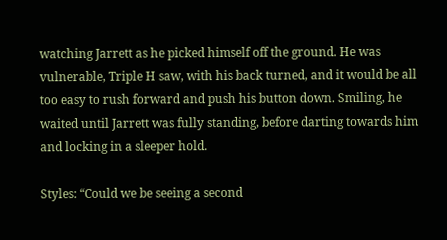watching Jarrett as he picked himself off the ground. He was vulnerable, Triple H saw, with his back turned, and it would be all too easy to rush forward and push his button down. Smiling, he waited until Jarrett was fully standing, before darting towards him and locking in a sleeper hold.

Styles: “Could we be seeing a second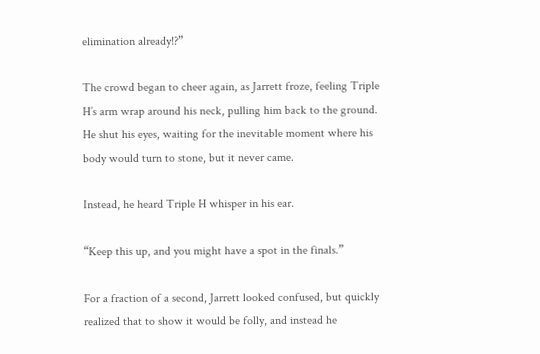elimination already!?”

The crowd began to cheer again, as Jarrett froze, feeling Triple H’s arm wrap around his neck, pulling him back to the ground. He shut his eyes, waiting for the inevitable moment where his body would turn to stone, but it never came.

Instead, he heard Triple H whisper in his ear.

“Keep this up, and you might have a spot in the finals.”

For a fraction of a second, Jarrett looked confused, but quickly realized that to show it would be folly, and instead he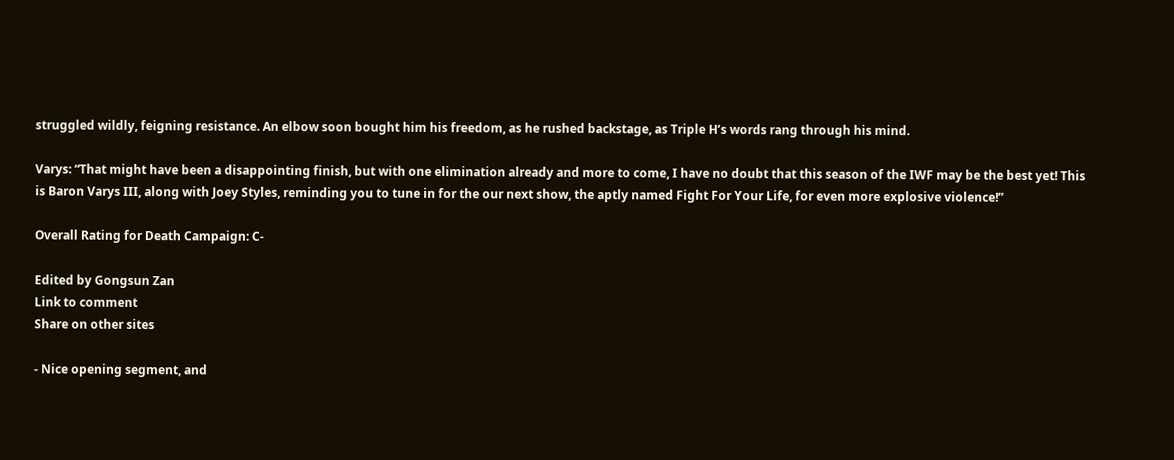struggled wildly, feigning resistance. An elbow soon bought him his freedom, as he rushed backstage, as Triple H’s words rang through his mind.

Varys: “That might have been a disappointing finish, but with one elimination already and more to come, I have no doubt that this season of the IWF may be the best yet! This is Baron Varys III, along with Joey Styles, reminding you to tune in for the our next show, the aptly named Fight For Your Life, for even more explosive violence!”

Overall Rating for Death Campaign: C-

Edited by Gongsun Zan
Link to comment
Share on other sites

- Nice opening segment, and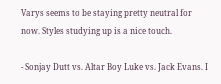Varys seems to be staying pretty neutral for now. Styles studying up is a nice touch.

- Sonjay Dutt vs. Altar Boy Luke vs. Jack Evans. I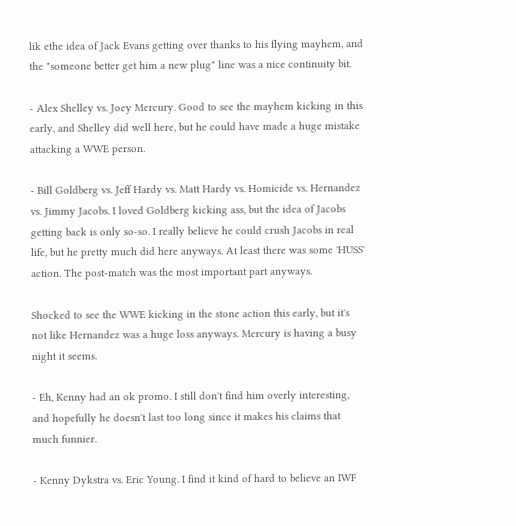lik ethe idea of Jack Evans getting over thanks to his flying mayhem, and the "someone better get him a new plug" line was a nice continuity bit.

- Alex Shelley vs. Joey Mercury. Good to see the mayhem kicking in this early, and Shelley did well here, but he could have made a huge mistake attacking a WWE person.

- Bill Goldberg vs. Jeff Hardy vs. Matt Hardy vs. Homicide vs. Hernandez vs. Jimmy Jacobs. I loved Goldberg kicking ass, but the idea of Jacobs getting back is only so-so. I really believe he could crush Jacobs in real life, but he pretty much did here anyways. At least there was some 'HUSS' action. The post-match was the most important part anyways.

Shocked to see the WWE kicking in the stone action this early, but it's not like Hernandez was a huge loss anyways. Mercury is having a busy night it seems.

- Eh, Kenny had an ok promo. I still don't find him overly interesting, and hopefully he doesn't last too long since it makes his claims that much funnier.

- Kenny Dykstra vs. Eric Young. I find it kind of hard to believe an IWF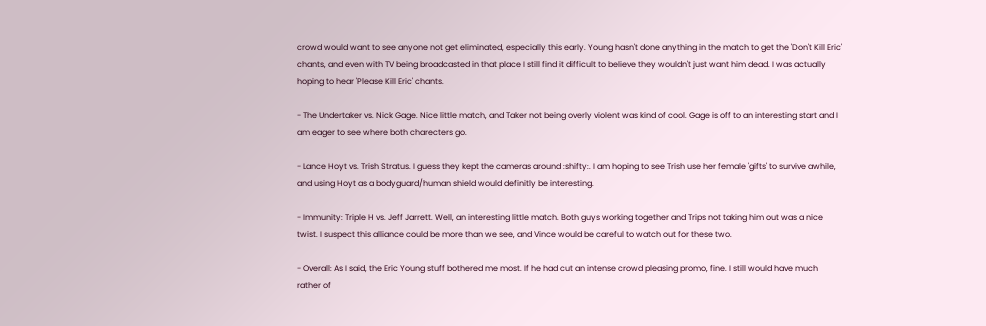crowd would want to see anyone not get eliminated, especially this early. Young hasn't done anything in the match to get the 'Don't Kill Eric' chants, and even with TV being broadcasted in that place I still find it difficult to believe they wouldn't just want him dead. I was actually hoping to hear 'Please Kill Eric' chants.

- The Undertaker vs. Nick Gage. Nice little match, and Taker not being overly violent was kind of cool. Gage is off to an interesting start and I am eager to see where both charecters go.

- Lance Hoyt vs. Trish Stratus. I guess they kept the cameras around :shifty:. I am hoping to see Trish use her female 'gifts' to survive awhile, and using Hoyt as a bodyguard/human shield would definitly be interesting.

- Immunity: Triple H vs. Jeff Jarrett. Well, an interesting little match. Both guys working together and Trips not taking him out was a nice twist. I suspect this alliance could be more than we see, and Vince would be careful to watch out for these two.

- Overall: As I said, the Eric Young stuff bothered me most. If he had cut an intense crowd pleasing promo, fine. I still would have much rather of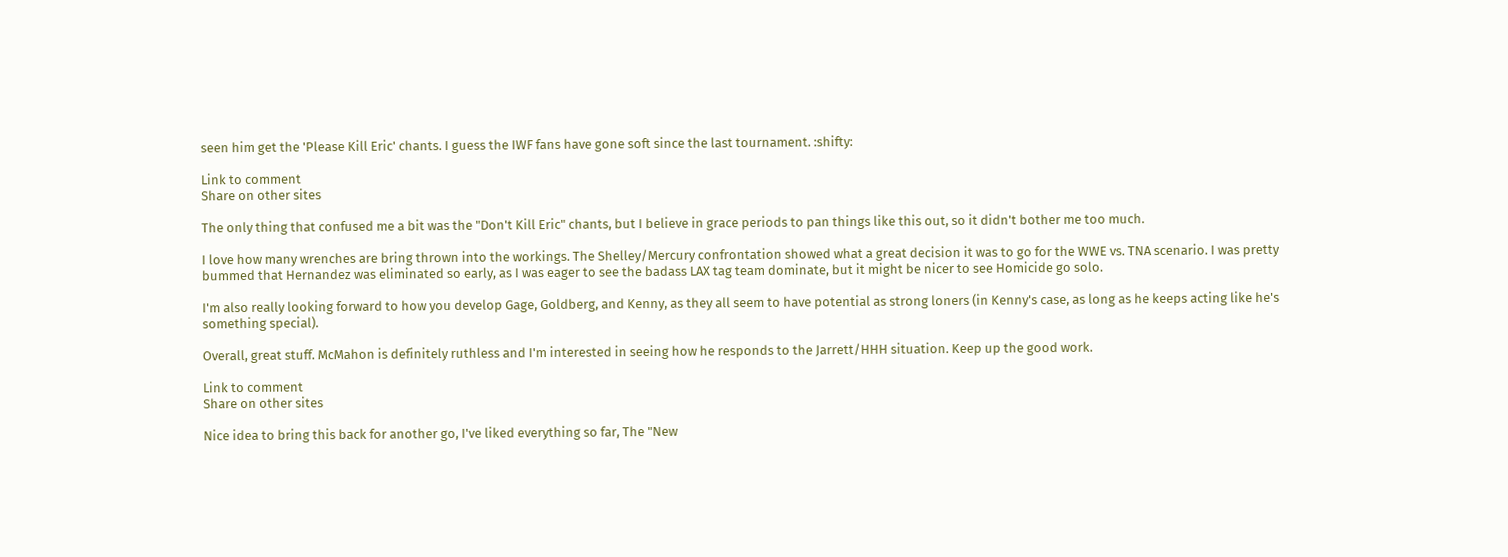seen him get the 'Please Kill Eric' chants. I guess the IWF fans have gone soft since the last tournament. :shifty:

Link to comment
Share on other sites

The only thing that confused me a bit was the "Don't Kill Eric" chants, but I believe in grace periods to pan things like this out, so it didn't bother me too much.

I love how many wrenches are bring thrown into the workings. The Shelley/Mercury confrontation showed what a great decision it was to go for the WWE vs. TNA scenario. I was pretty bummed that Hernandez was eliminated so early, as I was eager to see the badass LAX tag team dominate, but it might be nicer to see Homicide go solo.

I'm also really looking forward to how you develop Gage, Goldberg, and Kenny, as they all seem to have potential as strong loners (in Kenny's case, as long as he keeps acting like he's something special).

Overall, great stuff. McMahon is definitely ruthless and I'm interested in seeing how he responds to the Jarrett/HHH situation. Keep up the good work.

Link to comment
Share on other sites

Nice idea to bring this back for another go, I've liked everything so far, The "New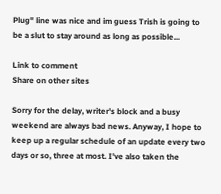Plug" line was nice and im guess Trish is going to be a slut to stay around as long as possible...

Link to comment
Share on other sites

Sorry for the delay, writer's block and a busy weekend are always bad news. Anyway, I hope to keep up a regular schedule of an update every two days or so, three at most. I've also taken the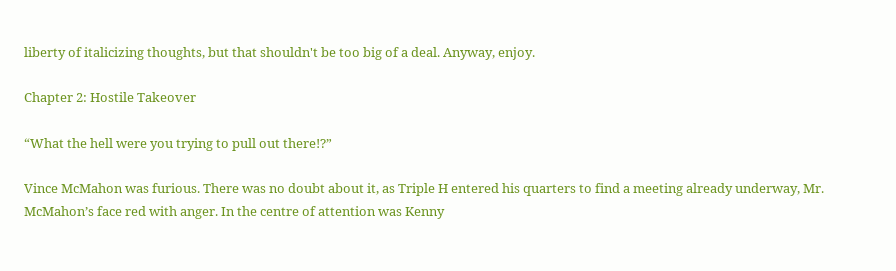liberty of italicizing thoughts, but that shouldn't be too big of a deal. Anyway, enjoy.

Chapter 2: Hostile Takeover

“What the hell were you trying to pull out there!?”

Vince McMahon was furious. There was no doubt about it, as Triple H entered his quarters to find a meeting already underway, Mr. McMahon’s face red with anger. In the centre of attention was Kenny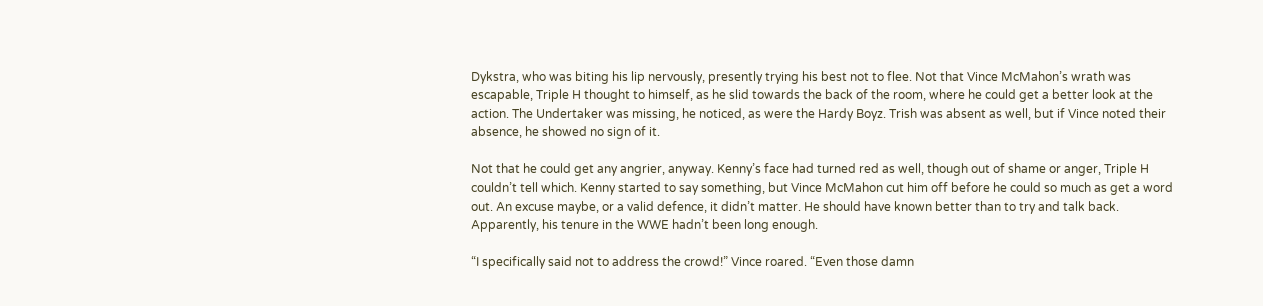Dykstra, who was biting his lip nervously, presently trying his best not to flee. Not that Vince McMahon’s wrath was escapable, Triple H thought to himself, as he slid towards the back of the room, where he could get a better look at the action. The Undertaker was missing, he noticed, as were the Hardy Boyz. Trish was absent as well, but if Vince noted their absence, he showed no sign of it.

Not that he could get any angrier, anyway. Kenny’s face had turned red as well, though out of shame or anger, Triple H couldn’t tell which. Kenny started to say something, but Vince McMahon cut him off before he could so much as get a word out. An excuse maybe, or a valid defence, it didn’t matter. He should have known better than to try and talk back. Apparently, his tenure in the WWE hadn’t been long enough.

“I specifically said not to address the crowd!” Vince roared. “Even those damn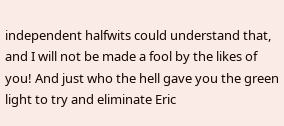independent halfwits could understand that, and I will not be made a fool by the likes of you! And just who the hell gave you the green light to try and eliminate Eric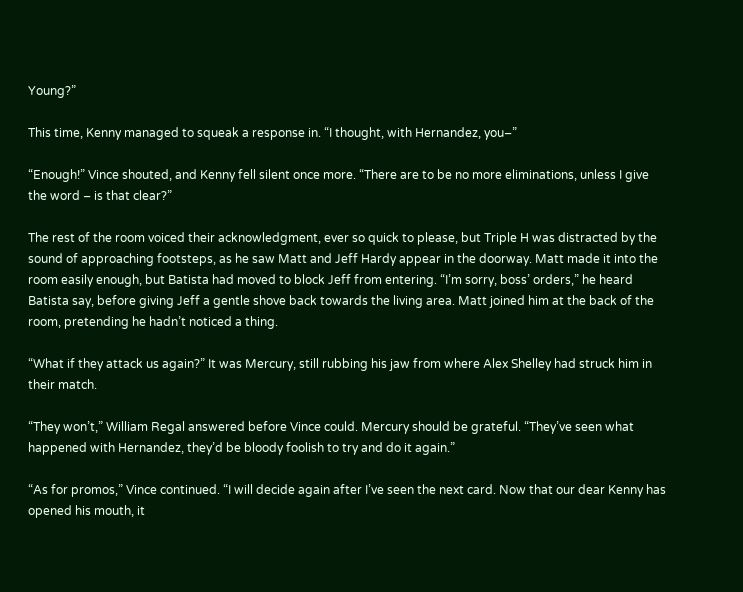Young?”

This time, Kenny managed to squeak a response in. “I thought, with Hernandez, you–”

“Enough!” Vince shouted, and Kenny fell silent once more. “There are to be no more eliminations, unless I give the word – is that clear?”

The rest of the room voiced their acknowledgment, ever so quick to please, but Triple H was distracted by the sound of approaching footsteps, as he saw Matt and Jeff Hardy appear in the doorway. Matt made it into the room easily enough, but Batista had moved to block Jeff from entering. “I’m sorry, boss’ orders,” he heard Batista say, before giving Jeff a gentle shove back towards the living area. Matt joined him at the back of the room, pretending he hadn’t noticed a thing.

“What if they attack us again?” It was Mercury, still rubbing his jaw from where Alex Shelley had struck him in their match.

“They won’t,” William Regal answered before Vince could. Mercury should be grateful. “They’ve seen what happened with Hernandez, they’d be bloody foolish to try and do it again.”

“As for promos,” Vince continued. “I will decide again after I’ve seen the next card. Now that our dear Kenny has opened his mouth, it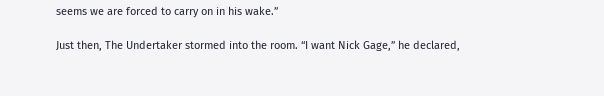seems we are forced to carry on in his wake.”

Just then, The Undertaker stormed into the room. “I want Nick Gage,” he declared,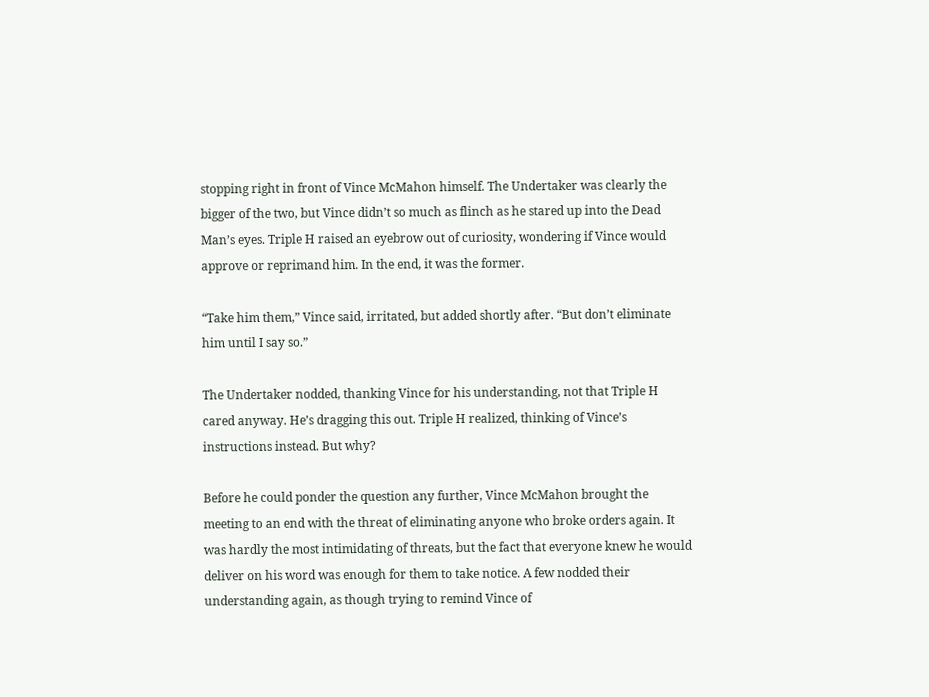stopping right in front of Vince McMahon himself. The Undertaker was clearly the bigger of the two, but Vince didn’t so much as flinch as he stared up into the Dead Man’s eyes. Triple H raised an eyebrow out of curiosity, wondering if Vince would approve or reprimand him. In the end, it was the former.

“Take him them,” Vince said, irritated, but added shortly after. “But don’t eliminate him until I say so.”

The Undertaker nodded, thanking Vince for his understanding, not that Triple H cared anyway. He’s dragging this out. Triple H realized, thinking of Vince’s instructions instead. But why?

Before he could ponder the question any further, Vince McMahon brought the meeting to an end with the threat of eliminating anyone who broke orders again. It was hardly the most intimidating of threats, but the fact that everyone knew he would deliver on his word was enough for them to take notice. A few nodded their understanding again, as though trying to remind Vince of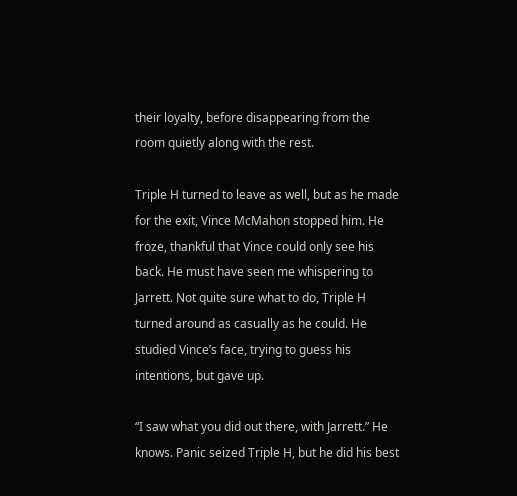their loyalty, before disappearing from the room quietly along with the rest.

Triple H turned to leave as well, but as he made for the exit, Vince McMahon stopped him. He froze, thankful that Vince could only see his back. He must have seen me whispering to Jarrett. Not quite sure what to do, Triple H turned around as casually as he could. He studied Vince’s face, trying to guess his intentions, but gave up.

“I saw what you did out there, with Jarrett.” He knows. Panic seized Triple H, but he did his best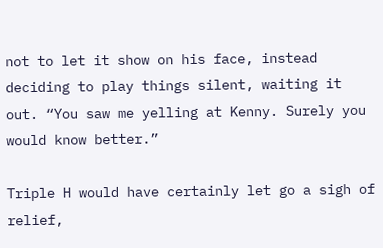not to let it show on his face, instead deciding to play things silent, waiting it out. “You saw me yelling at Kenny. Surely you would know better.”

Triple H would have certainly let go a sigh of relief,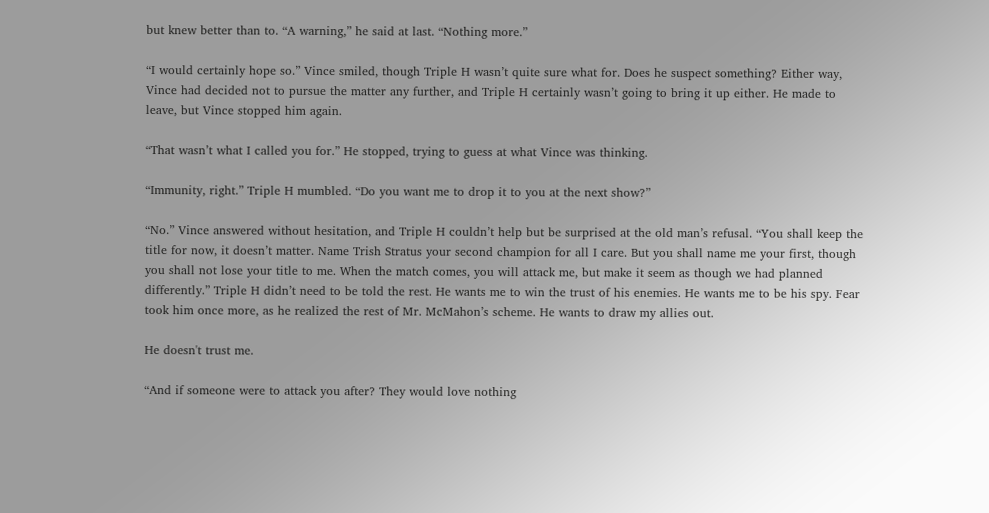but knew better than to. “A warning,” he said at last. “Nothing more.”

“I would certainly hope so.” Vince smiled, though Triple H wasn’t quite sure what for. Does he suspect something? Either way, Vince had decided not to pursue the matter any further, and Triple H certainly wasn’t going to bring it up either. He made to leave, but Vince stopped him again.

“That wasn’t what I called you for.” He stopped, trying to guess at what Vince was thinking.

“Immunity, right.” Triple H mumbled. “Do you want me to drop it to you at the next show?”

“No.” Vince answered without hesitation, and Triple H couldn’t help but be surprised at the old man’s refusal. “You shall keep the title for now, it doesn’t matter. Name Trish Stratus your second champion for all I care. But you shall name me your first, though you shall not lose your title to me. When the match comes, you will attack me, but make it seem as though we had planned differently.” Triple H didn’t need to be told the rest. He wants me to win the trust of his enemies. He wants me to be his spy. Fear took him once more, as he realized the rest of Mr. McMahon’s scheme. He wants to draw my allies out.

He doesn't trust me.

“And if someone were to attack you after? They would love nothing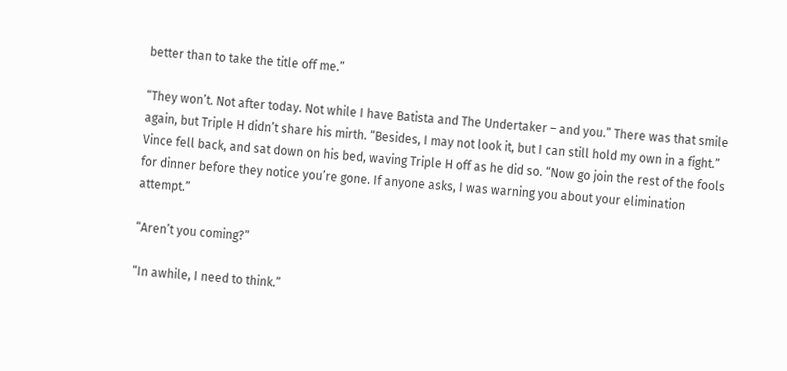better than to take the title off me.”

“They won’t. Not after today. Not while I have Batista and The Undertaker – and you.” There was that smile again, but Triple H didn’t share his mirth. “Besides, I may not look it, but I can still hold my own in a fight.” Vince fell back, and sat down on his bed, waving Triple H off as he did so. “Now go join the rest of the fools for dinner before they notice you’re gone. If anyone asks, I was warning you about your elimination attempt.”

“Aren’t you coming?”

“In awhile, I need to think.”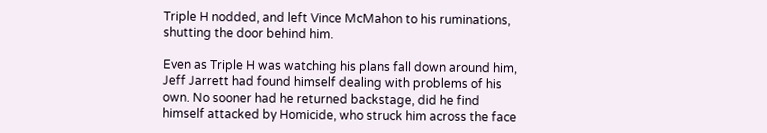Triple H nodded, and left Vince McMahon to his ruminations, shutting the door behind him.

Even as Triple H was watching his plans fall down around him, Jeff Jarrett had found himself dealing with problems of his own. No sooner had he returned backstage, did he find himself attacked by Homicide, who struck him across the face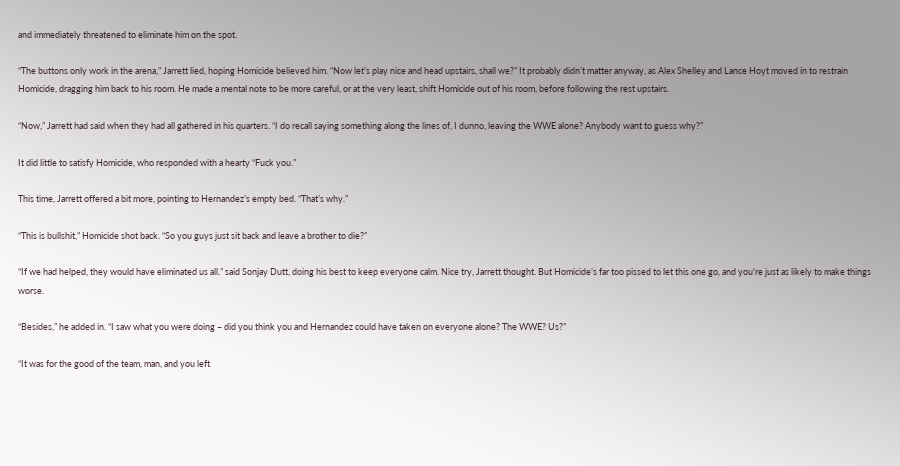and immediately threatened to eliminate him on the spot.

“The buttons only work in the arena,” Jarrett lied, hoping Homicide believed him. “Now let’s play nice and head upstairs, shall we?” It probably didn’t matter anyway, as Alex Shelley and Lance Hoyt moved in to restrain Homicide, dragging him back to his room. He made a mental note to be more careful, or at the very least, shift Homicide out of his room, before following the rest upstairs.

“Now,” Jarrett had said when they had all gathered in his quarters. “I do recall saying something along the lines of, I dunno, leaving the WWE alone? Anybody want to guess why?”

It did little to satisfy Homicide, who responded with a hearty “Fuck you.”

This time, Jarrett offered a bit more, pointing to Hernandez’s empty bed. “That’s why.”

“This is bullshit,” Homicide shot back. “So you guys just sit back and leave a brother to die?”

“If we had helped, they would have eliminated us all.” said Sonjay Dutt, doing his best to keep everyone calm. Nice try, Jarrett thought. But Homicide’s far too pissed to let this one go, and you're just as likely to make things worse.

“Besides,” he added in. “I saw what you were doing – did you think you and Hernandez could have taken on everyone alone? The WWE? Us?”

“It was for the good of the team, man, and you left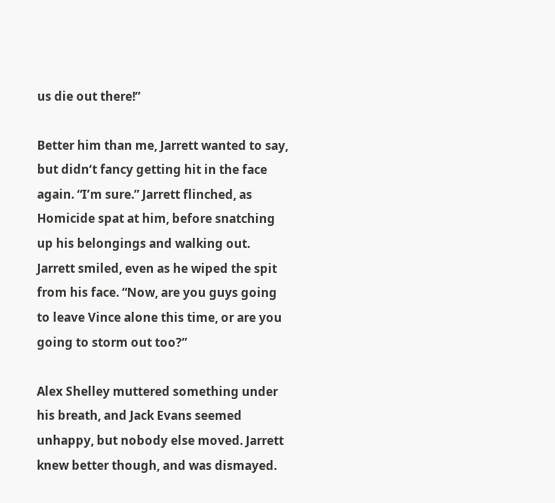us die out there!”

Better him than me, Jarrett wanted to say, but didn‘t fancy getting hit in the face again. “I’m sure.” Jarrett flinched, as Homicide spat at him, before snatching up his belongings and walking out. Jarrett smiled, even as he wiped the spit from his face. “Now, are you guys going to leave Vince alone this time, or are you going to storm out too?”

Alex Shelley muttered something under his breath, and Jack Evans seemed unhappy, but nobody else moved. Jarrett knew better though, and was dismayed.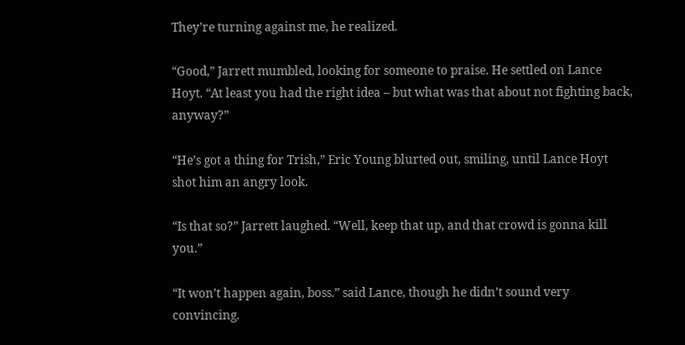They’re turning against me, he realized.

“Good,” Jarrett mumbled, looking for someone to praise. He settled on Lance Hoyt. “At least you had the right idea – but what was that about not fighting back, anyway?”

“He’s got a thing for Trish,” Eric Young blurted out, smiling, until Lance Hoyt shot him an angry look.

“Is that so?” Jarrett laughed. “Well, keep that up, and that crowd is gonna kill you.”

“It won’t happen again, boss.” said Lance, though he didn’t sound very convincing.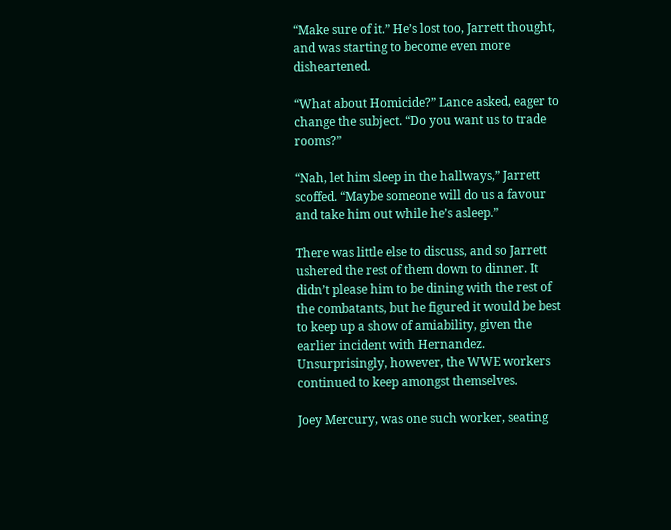“Make sure of it.” He’s lost too, Jarrett thought, and was starting to become even more disheartened.

“What about Homicide?” Lance asked, eager to change the subject. “Do you want us to trade rooms?”

“Nah, let him sleep in the hallways,” Jarrett scoffed. “Maybe someone will do us a favour and take him out while he’s asleep.”

There was little else to discuss, and so Jarrett ushered the rest of them down to dinner. It didn’t please him to be dining with the rest of the combatants, but he figured it would be best to keep up a show of amiability, given the earlier incident with Hernandez. Unsurprisingly, however, the WWE workers continued to keep amongst themselves.

Joey Mercury, was one such worker, seating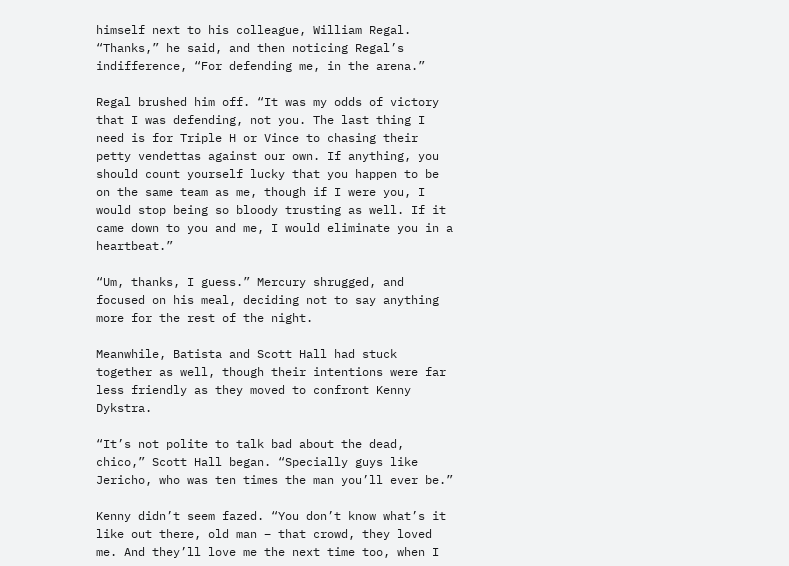himself next to his colleague, William Regal. “Thanks,” he said, and then noticing Regal’s indifference, “For defending me, in the arena.”

Regal brushed him off. “It was my odds of victory that I was defending, not you. The last thing I need is for Triple H or Vince to chasing their petty vendettas against our own. If anything, you should count yourself lucky that you happen to be on the same team as me, though if I were you, I would stop being so bloody trusting as well. If it came down to you and me, I would eliminate you in a heartbeat.”

“Um, thanks, I guess.” Mercury shrugged, and focused on his meal, deciding not to say anything more for the rest of the night.

Meanwhile, Batista and Scott Hall had stuck together as well, though their intentions were far less friendly as they moved to confront Kenny Dykstra.

“It’s not polite to talk bad about the dead, chico,” Scott Hall began. “Specially guys like Jericho, who was ten times the man you’ll ever be.”

Kenny didn’t seem fazed. “You don’t know what’s it like out there, old man – that crowd, they loved me. And they’ll love me the next time too, when I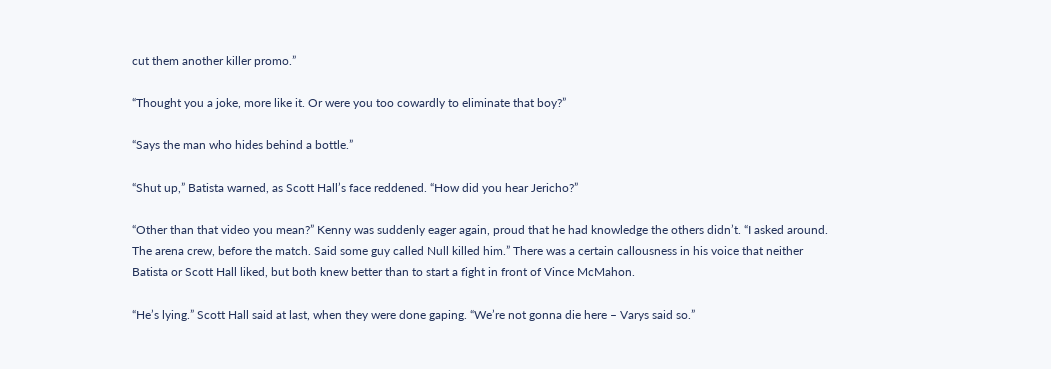cut them another killer promo.”

“Thought you a joke, more like it. Or were you too cowardly to eliminate that boy?”

“Says the man who hides behind a bottle.”

“Shut up,” Batista warned, as Scott Hall’s face reddened. “How did you hear Jericho?”

“Other than that video you mean?” Kenny was suddenly eager again, proud that he had knowledge the others didn’t. “I asked around. The arena crew, before the match. Said some guy called Null killed him.” There was a certain callousness in his voice that neither Batista or Scott Hall liked, but both knew better than to start a fight in front of Vince McMahon.

“He’s lying.” Scott Hall said at last, when they were done gaping. “We’re not gonna die here – Varys said so.”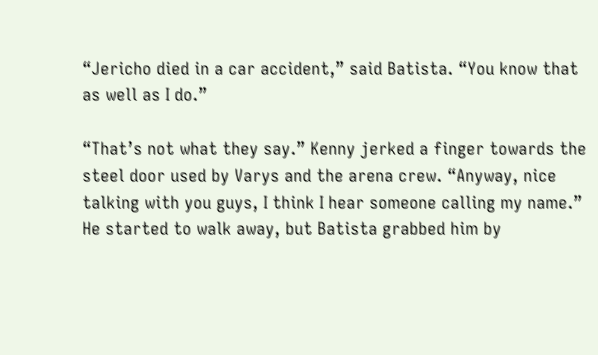“Jericho died in a car accident,” said Batista. “You know that as well as I do.”

“That’s not what they say.” Kenny jerked a finger towards the steel door used by Varys and the arena crew. “Anyway, nice talking with you guys, I think I hear someone calling my name.” He started to walk away, but Batista grabbed him by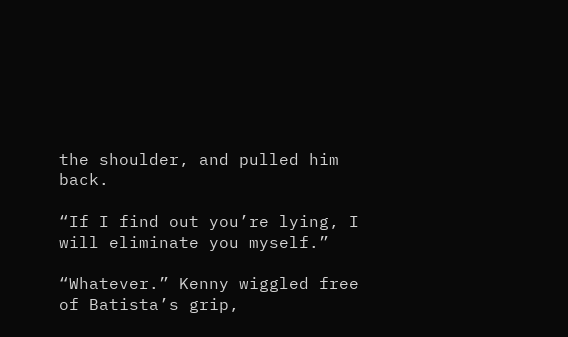the shoulder, and pulled him back.

“If I find out you’re lying, I will eliminate you myself.”

“Whatever.” Kenny wiggled free of Batista’s grip,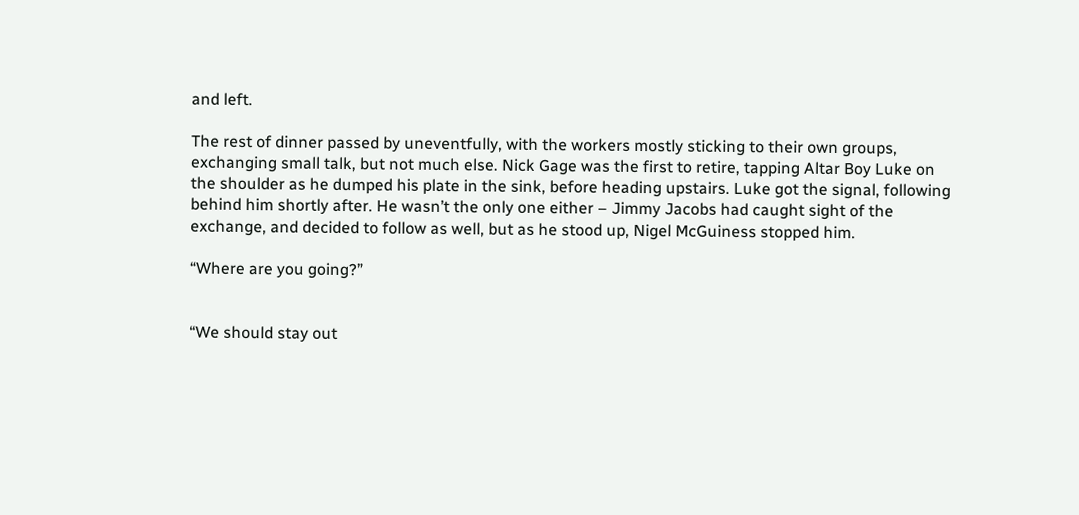and left.

The rest of dinner passed by uneventfully, with the workers mostly sticking to their own groups, exchanging small talk, but not much else. Nick Gage was the first to retire, tapping Altar Boy Luke on the shoulder as he dumped his plate in the sink, before heading upstairs. Luke got the signal, following behind him shortly after. He wasn’t the only one either – Jimmy Jacobs had caught sight of the exchange, and decided to follow as well, but as he stood up, Nigel McGuiness stopped him.

“Where are you going?”


“We should stay out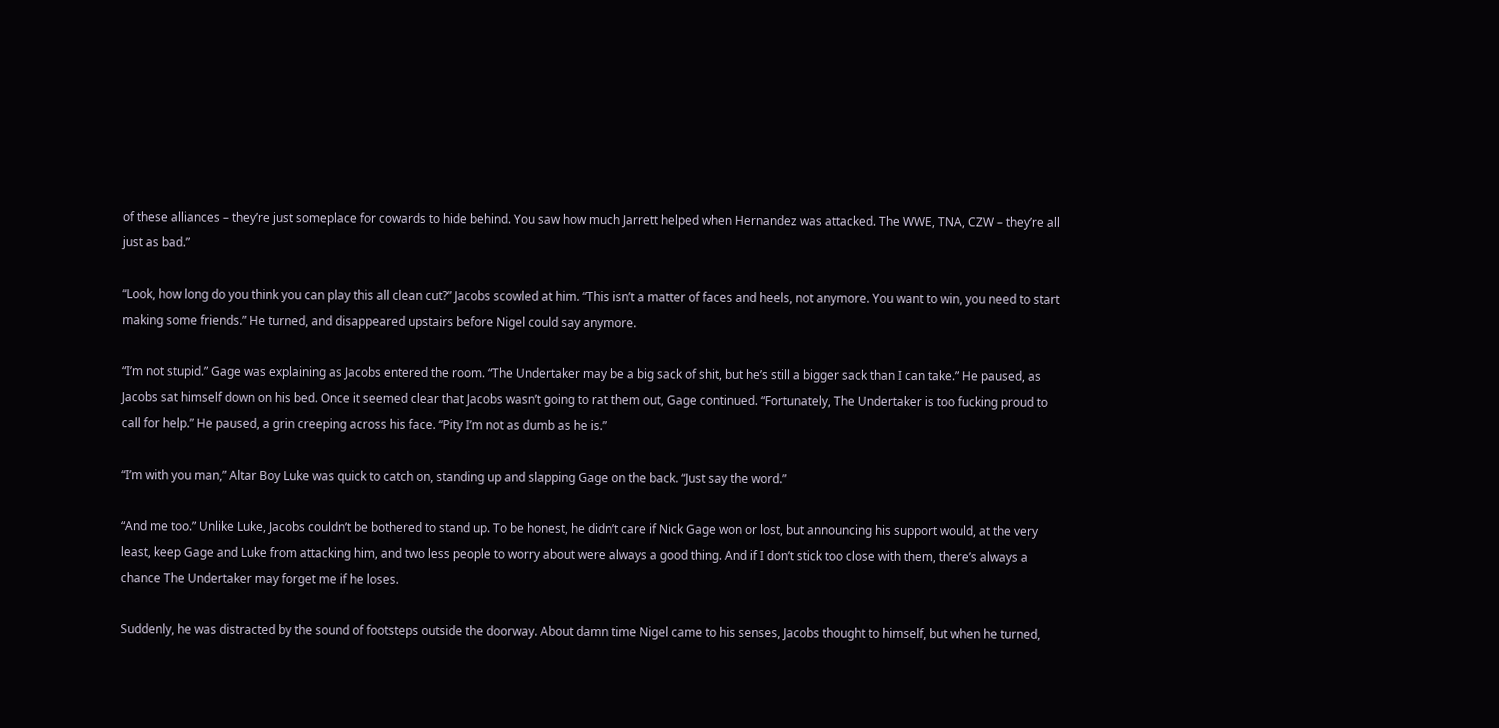of these alliances – they’re just someplace for cowards to hide behind. You saw how much Jarrett helped when Hernandez was attacked. The WWE, TNA, CZW – they’re all just as bad.”

“Look, how long do you think you can play this all clean cut?” Jacobs scowled at him. “This isn’t a matter of faces and heels, not anymore. You want to win, you need to start making some friends.” He turned, and disappeared upstairs before Nigel could say anymore.

“I’m not stupid.” Gage was explaining as Jacobs entered the room. “The Undertaker may be a big sack of shit, but he’s still a bigger sack than I can take.” He paused, as Jacobs sat himself down on his bed. Once it seemed clear that Jacobs wasn’t going to rat them out, Gage continued. “Fortunately, The Undertaker is too fucking proud to call for help.” He paused, a grin creeping across his face. “Pity I’m not as dumb as he is.”

“I’m with you man,” Altar Boy Luke was quick to catch on, standing up and slapping Gage on the back. “Just say the word.”

“And me too.” Unlike Luke, Jacobs couldn’t be bothered to stand up. To be honest, he didn’t care if Nick Gage won or lost, but announcing his support would, at the very least, keep Gage and Luke from attacking him, and two less people to worry about were always a good thing. And if I don’t stick too close with them, there’s always a chance The Undertaker may forget me if he loses.

Suddenly, he was distracted by the sound of footsteps outside the doorway. About damn time Nigel came to his senses, Jacobs thought to himself, but when he turned,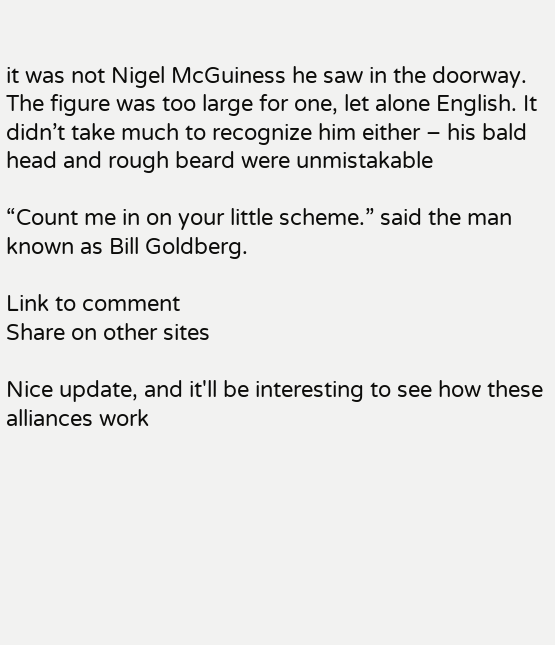it was not Nigel McGuiness he saw in the doorway. The figure was too large for one, let alone English. It didn’t take much to recognize him either – his bald head and rough beard were unmistakable

“Count me in on your little scheme.” said the man known as Bill Goldberg.

Link to comment
Share on other sites

Nice update, and it'll be interesting to see how these alliances work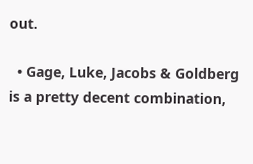out.

  • Gage, Luke, Jacobs & Goldberg is a pretty decent combination,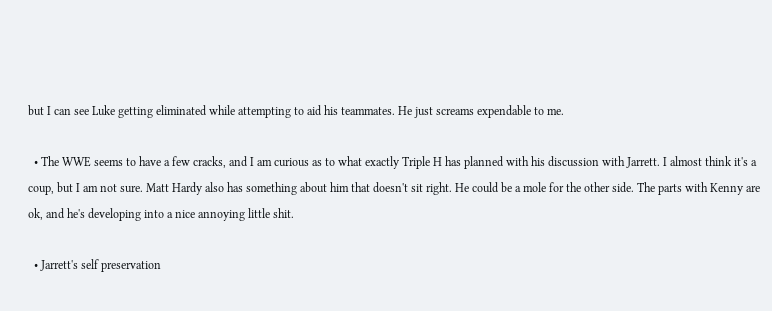but I can see Luke getting eliminated while attempting to aid his teammates. He just screams expendable to me.

  • The WWE seems to have a few cracks, and I am curious as to what exactly Triple H has planned with his discussion with Jarrett. I almost think it's a coup, but I am not sure. Matt Hardy also has something about him that doesn't sit right. He could be a mole for the other side. The parts with Kenny are ok, and he's developing into a nice annoying little shit.

  • Jarrett's self preservation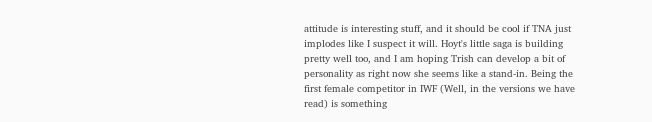attitude is interesting stuff, and it should be cool if TNA just implodes like I suspect it will. Hoyt's little saga is building pretty well too, and I am hoping Trish can develop a bit of personality as right now she seems like a stand-in. Being the first female competitor in IWF (Well, in the versions we have read) is something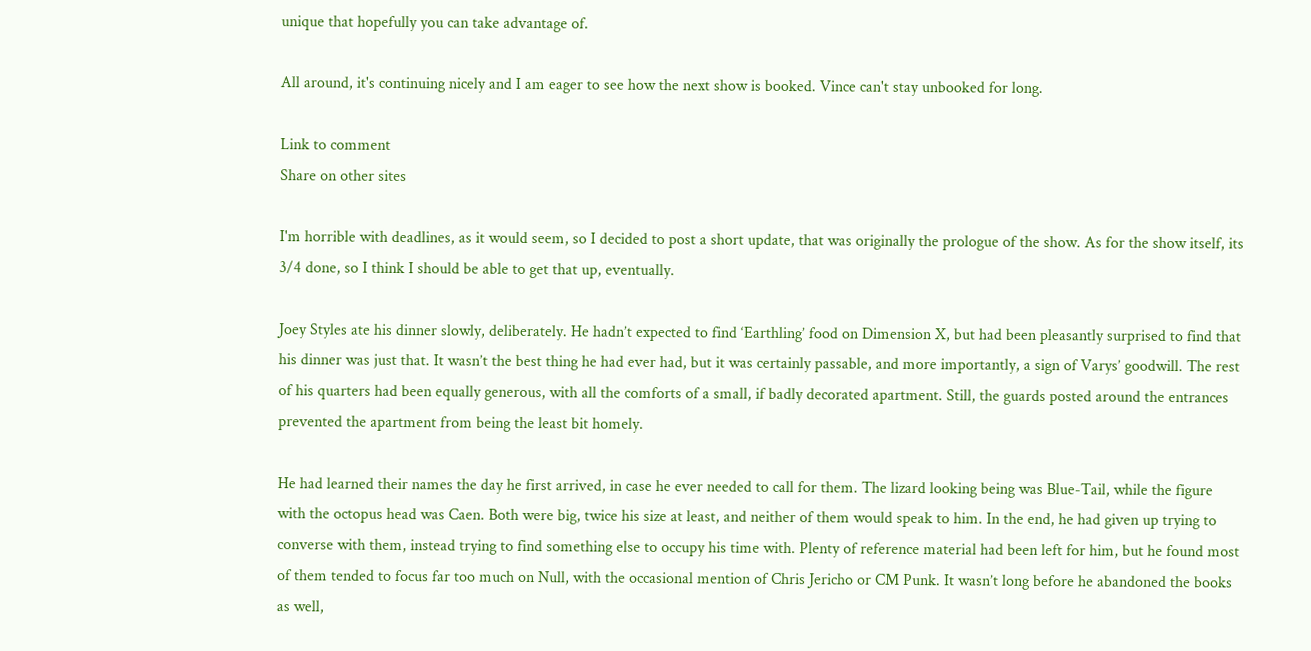unique that hopefully you can take advantage of.

All around, it's continuing nicely and I am eager to see how the next show is booked. Vince can't stay unbooked for long.

Link to comment
Share on other sites

I'm horrible with deadlines, as it would seem, so I decided to post a short update, that was originally the prologue of the show. As for the show itself, its 3/4 done, so I think I should be able to get that up, eventually.

Joey Styles ate his dinner slowly, deliberately. He hadn’t expected to find ‘Earthling’ food on Dimension X, but had been pleasantly surprised to find that his dinner was just that. It wasn’t the best thing he had ever had, but it was certainly passable, and more importantly, a sign of Varys’ goodwill. The rest of his quarters had been equally generous, with all the comforts of a small, if badly decorated apartment. Still, the guards posted around the entrances prevented the apartment from being the least bit homely.

He had learned their names the day he first arrived, in case he ever needed to call for them. The lizard looking being was Blue-Tail, while the figure with the octopus head was Caen. Both were big, twice his size at least, and neither of them would speak to him. In the end, he had given up trying to converse with them, instead trying to find something else to occupy his time with. Plenty of reference material had been left for him, but he found most of them tended to focus far too much on Null, with the occasional mention of Chris Jericho or CM Punk. It wasn’t long before he abandoned the books as well,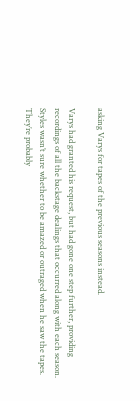asking Varys for tapes of the previous seasons instead.

Varys had granted his request, but had gone one step further, providing recordings of all the backstage dealings that occurred along with each season. Styles wasn’t sure whether to be amazed or outraged when he saw the tapes. They’re probably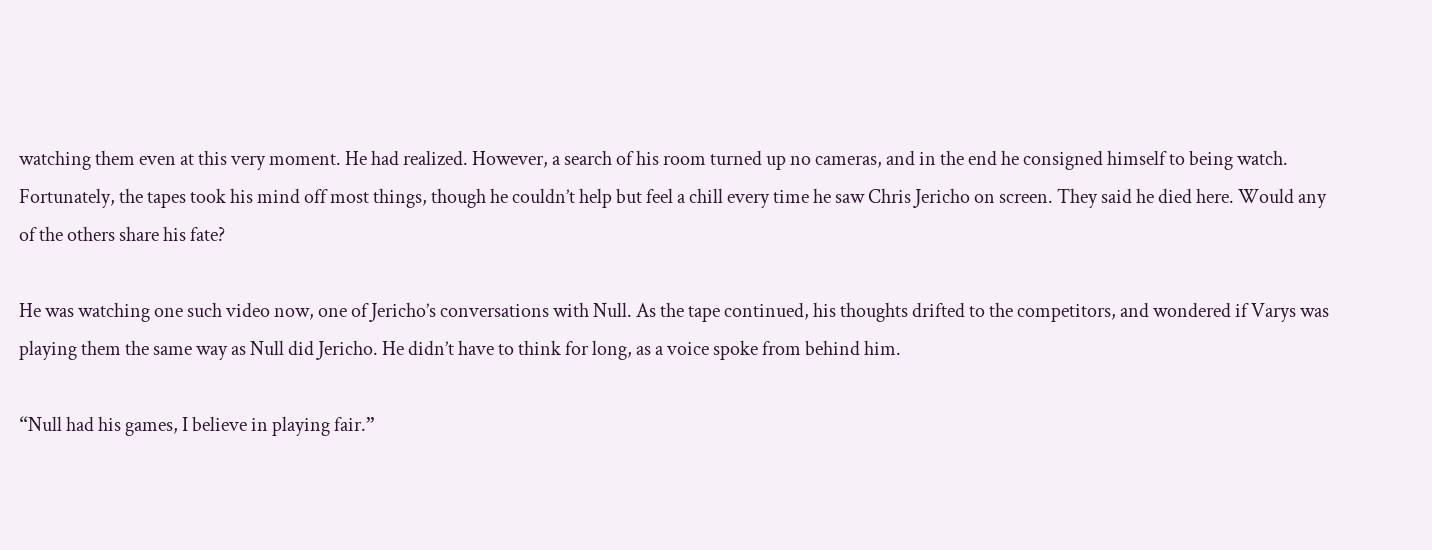watching them even at this very moment. He had realized. However, a search of his room turned up no cameras, and in the end he consigned himself to being watch. Fortunately, the tapes took his mind off most things, though he couldn’t help but feel a chill every time he saw Chris Jericho on screen. They said he died here. Would any of the others share his fate?

He was watching one such video now, one of Jericho’s conversations with Null. As the tape continued, his thoughts drifted to the competitors, and wondered if Varys was playing them the same way as Null did Jericho. He didn’t have to think for long, as a voice spoke from behind him.

“Null had his games, I believe in playing fair.”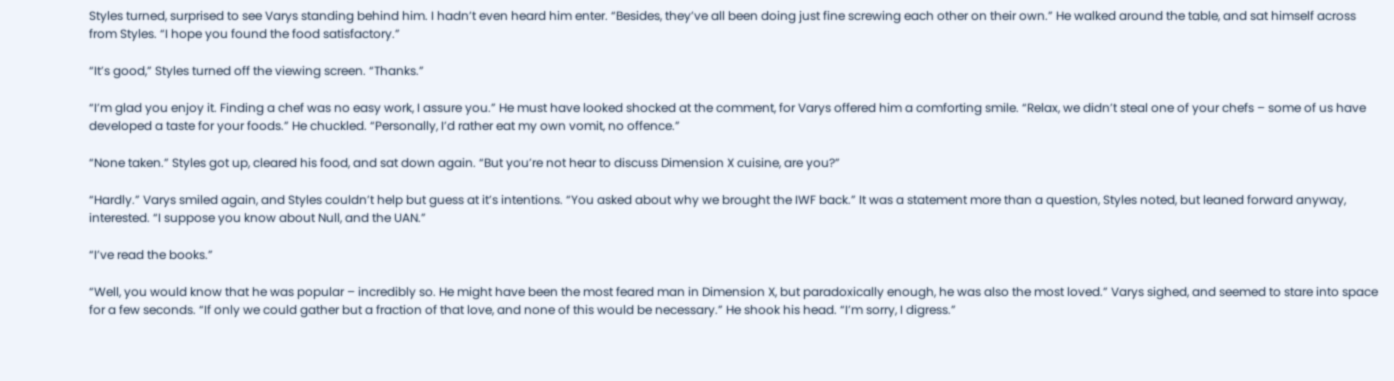Styles turned, surprised to see Varys standing behind him. I hadn’t even heard him enter. “Besides, they’ve all been doing just fine screwing each other on their own.” He walked around the table, and sat himself across from Styles. “I hope you found the food satisfactory.”

“It’s good,” Styles turned off the viewing screen. “Thanks.”

“I’m glad you enjoy it. Finding a chef was no easy work, I assure you.” He must have looked shocked at the comment, for Varys offered him a comforting smile. “Relax, we didn’t steal one of your chefs – some of us have developed a taste for your foods.” He chuckled. “Personally, I’d rather eat my own vomit, no offence.”

“None taken.” Styles got up, cleared his food, and sat down again. “But you’re not hear to discuss Dimension X cuisine, are you?”

“Hardly.” Varys smiled again, and Styles couldn’t help but guess at it’s intentions. “You asked about why we brought the IWF back.” It was a statement more than a question, Styles noted, but leaned forward anyway, interested. “I suppose you know about Null, and the UAN.”

“I’ve read the books.”

“Well, you would know that he was popular – incredibly so. He might have been the most feared man in Dimension X, but paradoxically enough, he was also the most loved.” Varys sighed, and seemed to stare into space for a few seconds. “If only we could gather but a fraction of that love, and none of this would be necessary.” He shook his head. “I’m sorry, I digress.”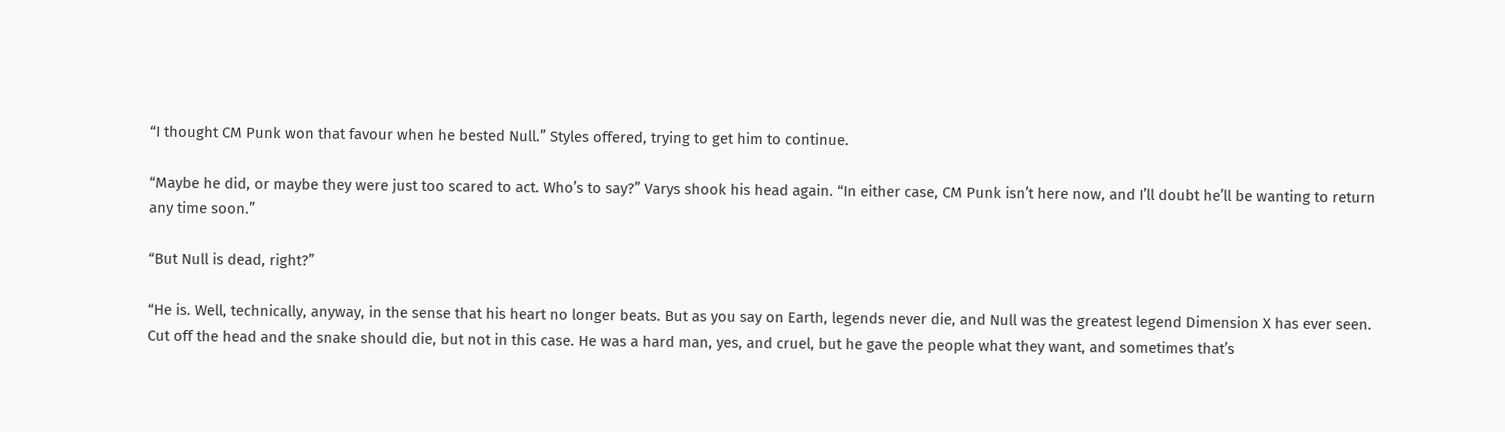“I thought CM Punk won that favour when he bested Null.” Styles offered, trying to get him to continue.

“Maybe he did, or maybe they were just too scared to act. Who’s to say?” Varys shook his head again. “In either case, CM Punk isn’t here now, and I’ll doubt he’ll be wanting to return any time soon.”

“But Null is dead, right?”

“He is. Well, technically, anyway, in the sense that his heart no longer beats. But as you say on Earth, legends never die, and Null was the greatest legend Dimension X has ever seen. Cut off the head and the snake should die, but not in this case. He was a hard man, yes, and cruel, but he gave the people what they want, and sometimes that’s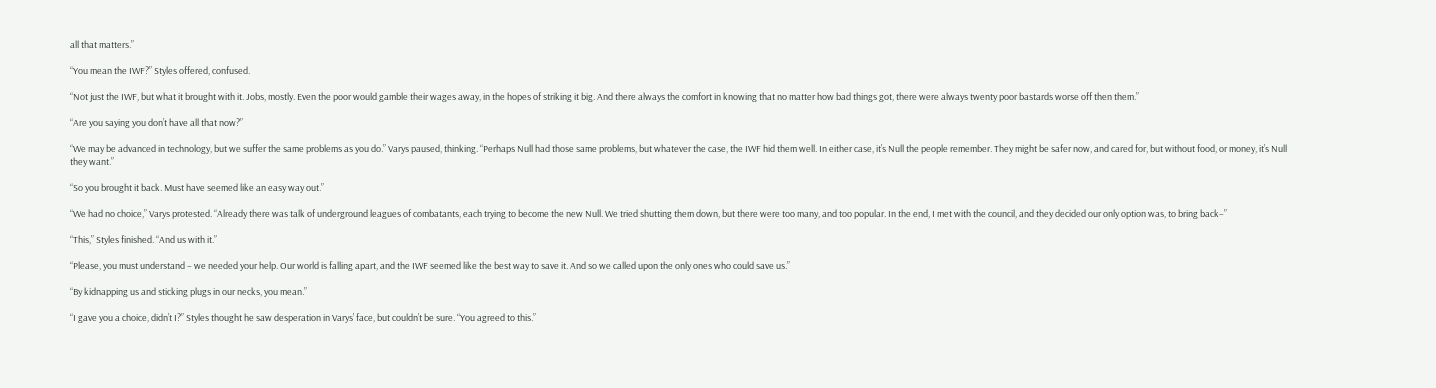all that matters.”

“You mean the IWF?” Styles offered, confused.

“Not just the IWF, but what it brought with it. Jobs, mostly. Even the poor would gamble their wages away, in the hopes of striking it big. And there always the comfort in knowing that no matter how bad things got, there were always twenty poor bastards worse off then them.”

“Are you saying you don’t have all that now?”

“We may be advanced in technology, but we suffer the same problems as you do.” Varys paused, thinking. “Perhaps Null had those same problems, but whatever the case, the IWF hid them well. In either case, it’s Null the people remember. They might be safer now, and cared for, but without food, or money, it’s Null they want.”

“So you brought it back. Must have seemed like an easy way out.”

“We had no choice,” Varys protested. “Already there was talk of underground leagues of combatants, each trying to become the new Null. We tried shutting them down, but there were too many, and too popular. In the end, I met with the council, and they decided our only option was, to bring back–”

“This,” Styles finished. “And us with it.”

“Please, you must understand – we needed your help. Our world is falling apart, and the IWF seemed like the best way to save it. And so we called upon the only ones who could save us.”

“By kidnapping us and sticking plugs in our necks, you mean.”

“I gave you a choice, didn’t I?” Styles thought he saw desperation in Varys’ face, but couldn’t be sure. “You agreed to this.”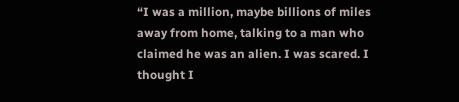“I was a million, maybe billions of miles away from home, talking to a man who claimed he was an alien. I was scared. I thought I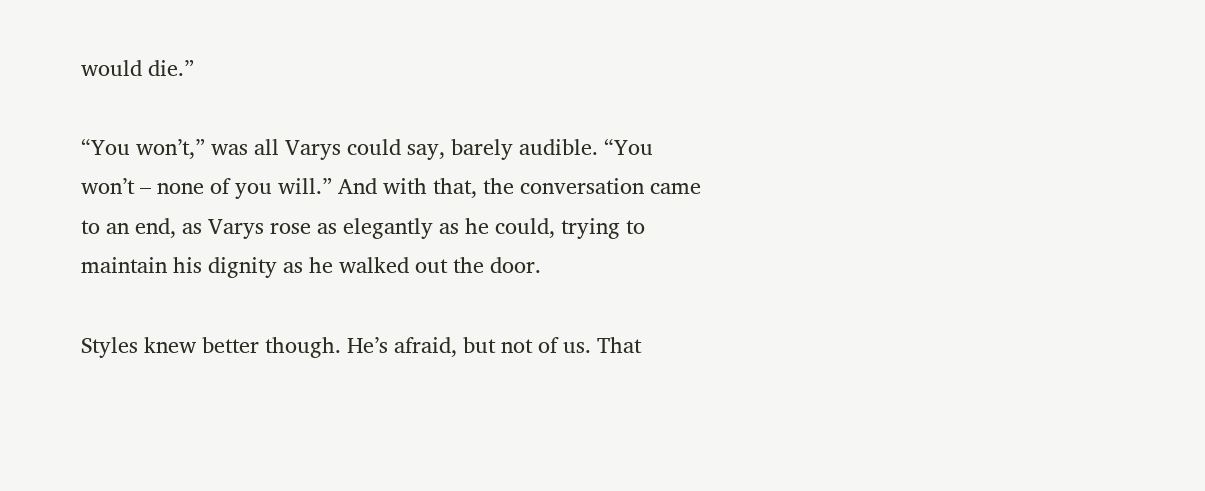would die.”

“You won’t,” was all Varys could say, barely audible. “You won’t – none of you will.” And with that, the conversation came to an end, as Varys rose as elegantly as he could, trying to maintain his dignity as he walked out the door.

Styles knew better though. He’s afraid, but not of us. That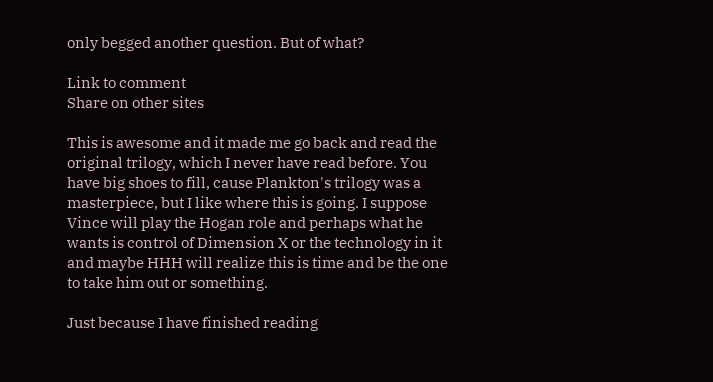only begged another question. But of what?

Link to comment
Share on other sites

This is awesome and it made me go back and read the original trilogy, which I never have read before. You have big shoes to fill, cause Plankton's trilogy was a masterpiece, but I like where this is going. I suppose Vince will play the Hogan role and perhaps what he wants is control of Dimension X or the technology in it and maybe HHH will realize this is time and be the one to take him out or something.

Just because I have finished reading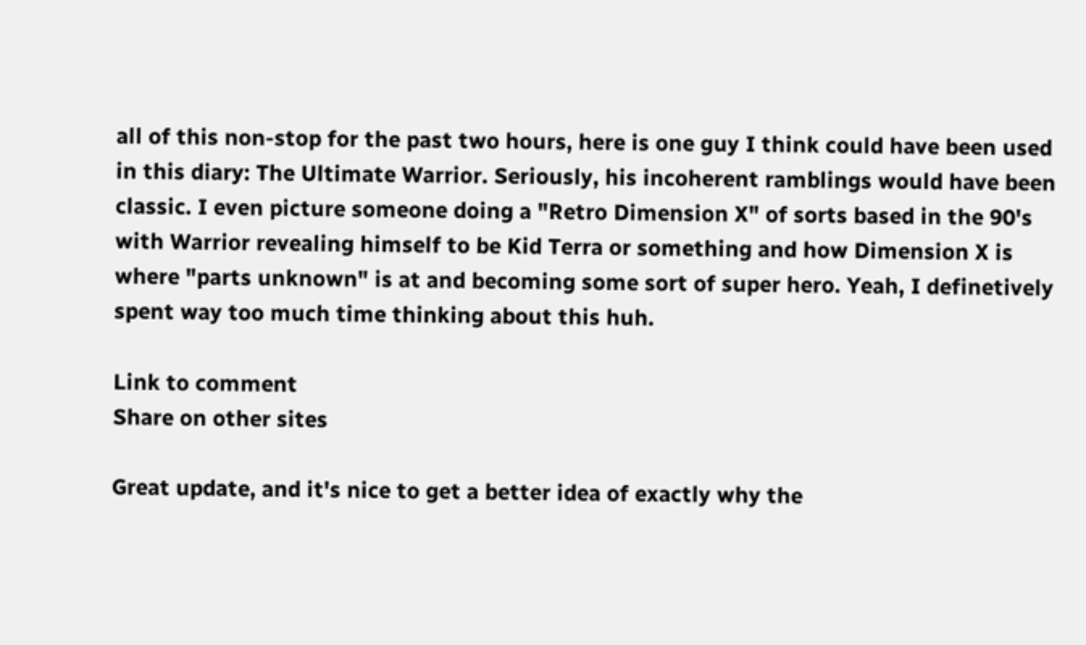all of this non-stop for the past two hours, here is one guy I think could have been used in this diary: The Ultimate Warrior. Seriously, his incoherent ramblings would have been classic. I even picture someone doing a "Retro Dimension X" of sorts based in the 90's with Warrior revealing himself to be Kid Terra or something and how Dimension X is where "parts unknown" is at and becoming some sort of super hero. Yeah, I definetively spent way too much time thinking about this huh.

Link to comment
Share on other sites

Great update, and it's nice to get a better idea of exactly why the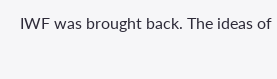IWF was brought back. The ideas of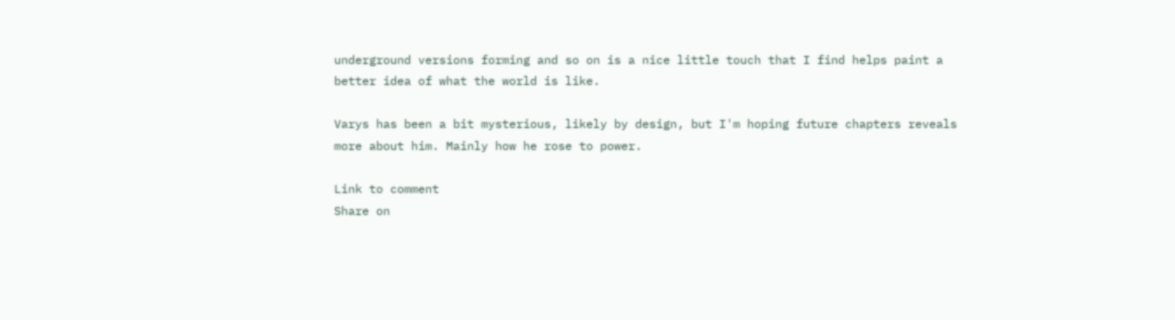underground versions forming and so on is a nice little touch that I find helps paint a better idea of what the world is like.

Varys has been a bit mysterious, likely by design, but I'm hoping future chapters reveals more about him. Mainly how he rose to power.

Link to comment
Share on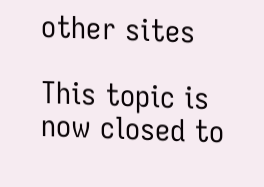other sites

This topic is now closed to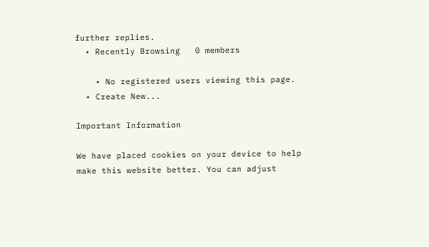further replies.
  • Recently Browsing   0 members

    • No registered users viewing this page.
  • Create New...

Important Information

We have placed cookies on your device to help make this website better. You can adjust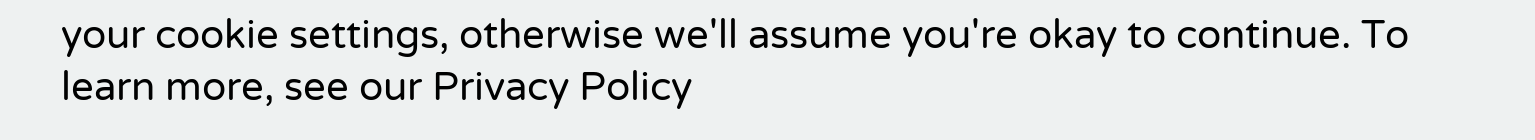your cookie settings, otherwise we'll assume you're okay to continue. To learn more, see our Privacy Policy